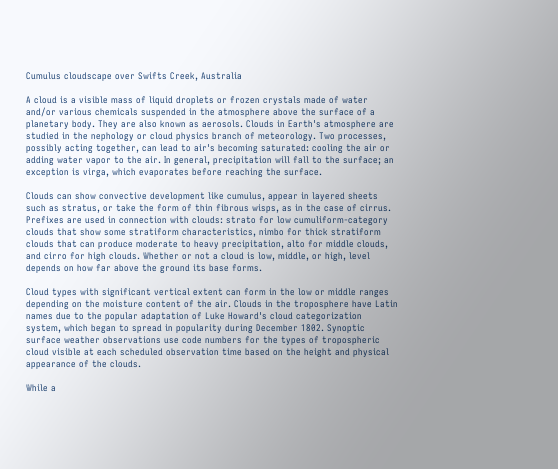Cumulus cloudscape over Swifts Creek, Australia

A cloud is a visible mass of liquid droplets or frozen crystals made of water and/or various chemicals suspended in the atmosphere above the surface of a planetary body. They are also known as aerosols. Clouds in Earth's atmosphere are studied in the nephology or cloud physics branch of meteorology. Two processes, possibly acting together, can lead to air's becoming saturated: cooling the air or adding water vapor to the air. In general, precipitation will fall to the surface; an exception is virga, which evaporates before reaching the surface.

Clouds can show convective development like cumulus, appear in layered sheets such as stratus, or take the form of thin fibrous wisps, as in the case of cirrus. Prefixes are used in connection with clouds: strato for low cumuliform-category clouds that show some stratiform characteristics, nimbo for thick stratiform clouds that can produce moderate to heavy precipitation, alto for middle clouds, and cirro for high clouds. Whether or not a cloud is low, middle, or high, level depends on how far above the ground its base forms.

Cloud types with significant vertical extent can form in the low or middle ranges depending on the moisture content of the air. Clouds in the troposphere have Latin names due to the popular adaptation of Luke Howard's cloud categorization system, which began to spread in popularity during December 1802. Synoptic surface weather observations use code numbers for the types of tropospheric cloud visible at each scheduled observation time based on the height and physical appearance of the clouds.

While a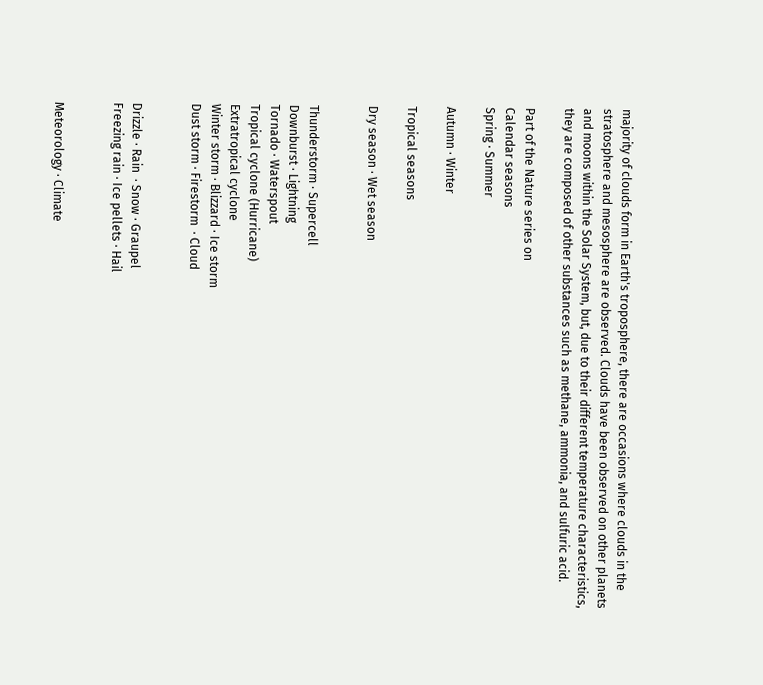majority of clouds form in Earth's troposphere, there are occasions where clouds in the stratosphere and mesosphere are observed. Clouds have been observed on other planets and moons within the Solar System, but, due to their different temperature characteristics, they are composed of other substances such as methane, ammonia, and sulfuric acid.

Part of the Nature series on
Calendar seasons
Spring · Summer

Autumn · Winter

Tropical seasons

Dry season · Wet season


Thunderstorm · Supercell
Downburst · Lightning
Tornado · Waterspout
Tropical cyclone (Hurricane)
Extratropical cyclone
Winter storm · Blizzard · Ice storm
Dust storm · Firestorm  · Cloud


Drizzle · Rain  · Snow · Graupel
Freezing rain · Ice pellets · Hail


Meteorology · Climate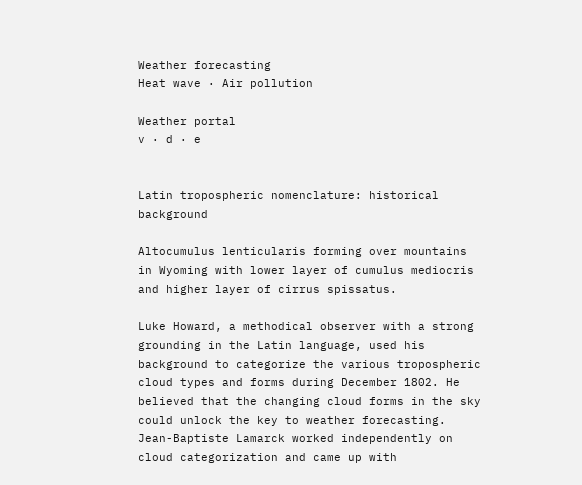Weather forecasting
Heat wave · Air pollution

Weather portal
v · d · e


Latin tropospheric nomenclature: historical background

Altocumulus lenticularis forming over mountains in Wyoming with lower layer of cumulus mediocris and higher layer of cirrus spissatus.

Luke Howard, a methodical observer with a strong grounding in the Latin language, used his background to categorize the various tropospheric cloud types and forms during December 1802. He believed that the changing cloud forms in the sky could unlock the key to weather forecasting. Jean-Baptiste Lamarck worked independently on cloud categorization and came up with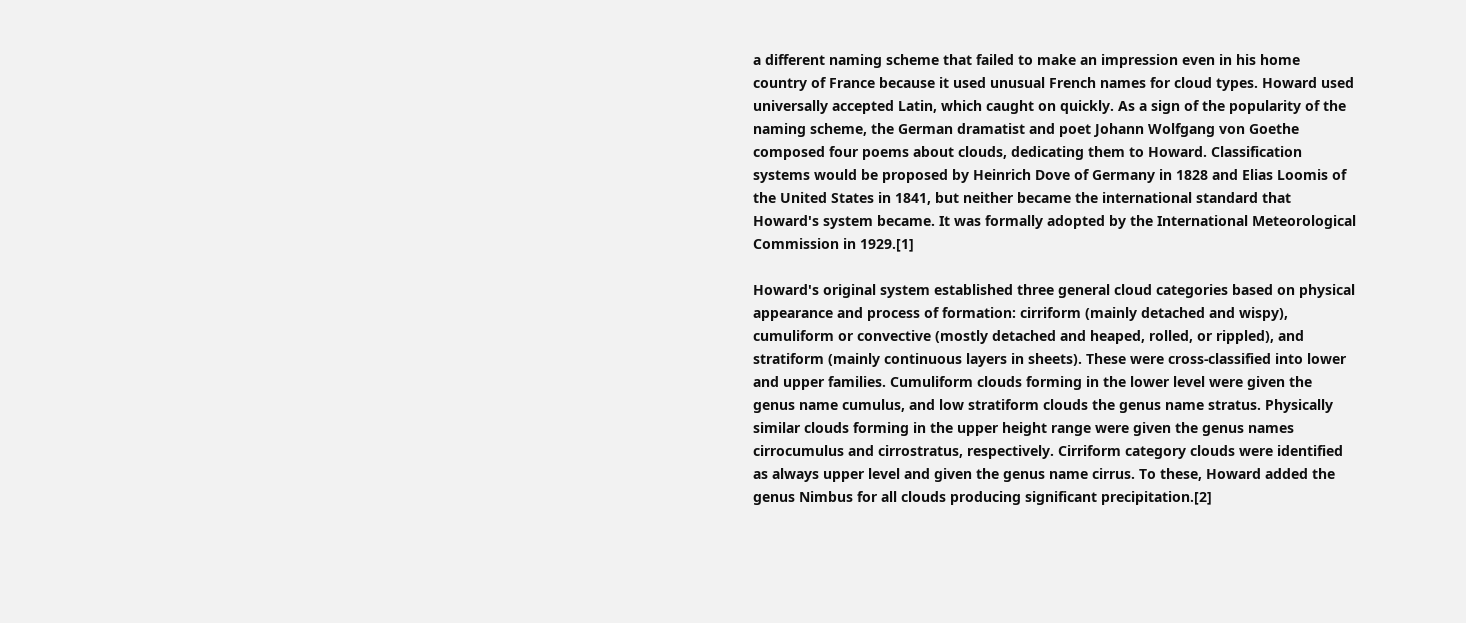a different naming scheme that failed to make an impression even in his home country of France because it used unusual French names for cloud types. Howard used universally accepted Latin, which caught on quickly. As a sign of the popularity of the naming scheme, the German dramatist and poet Johann Wolfgang von Goethe composed four poems about clouds, dedicating them to Howard. Classification systems would be proposed by Heinrich Dove of Germany in 1828 and Elias Loomis of the United States in 1841, but neither became the international standard that Howard's system became. It was formally adopted by the International Meteorological Commission in 1929.[1]

Howard's original system established three general cloud categories based on physical appearance and process of formation: cirriform (mainly detached and wispy), cumuliform or convective (mostly detached and heaped, rolled, or rippled), and stratiform (mainly continuous layers in sheets). These were cross-classified into lower and upper families. Cumuliform clouds forming in the lower level were given the genus name cumulus, and low stratiform clouds the genus name stratus. Physically similar clouds forming in the upper height range were given the genus names cirrocumulus and cirrostratus, respectively. Cirriform category clouds were identified as always upper level and given the genus name cirrus. To these, Howard added the genus Nimbus for all clouds producing significant precipitation.[2]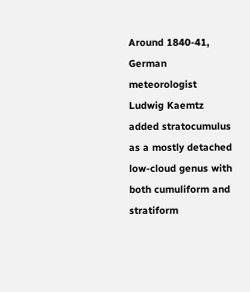Around 1840-41, German meteorologist Ludwig Kaemtz added stratocumulus as a mostly detached low-cloud genus with both cumuliform and stratiform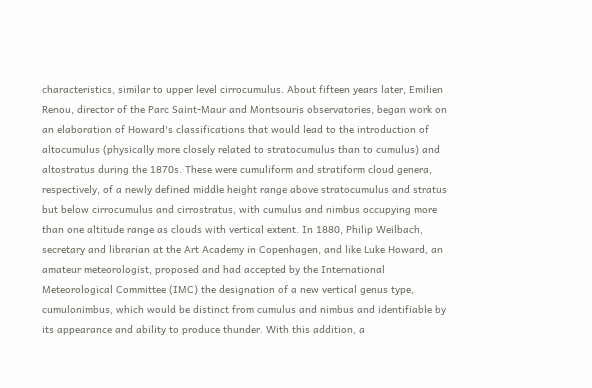characteristics, similar to upper level cirrocumulus. About fifteen years later, Emilien Renou, director of the Parc Saint-Maur and Montsouris observatories, began work on an elaboration of Howard's classifications that would lead to the introduction of altocumulus (physically more closely related to stratocumulus than to cumulus) and altostratus during the 1870s. These were cumuliform and stratiform cloud genera, respectively, of a newly defined middle height range above stratocumulus and stratus but below cirrocumulus and cirrostratus, with cumulus and nimbus occupying more than one altitude range as clouds with vertical extent. In 1880, Philip Weilbach, secretary and librarian at the Art Academy in Copenhagen, and like Luke Howard, an amateur meteorologist, proposed and had accepted by the International Meteorological Committee (IMC) the designation of a new vertical genus type, cumulonimbus, which would be distinct from cumulus and nimbus and identifiable by its appearance and ability to produce thunder. With this addition, a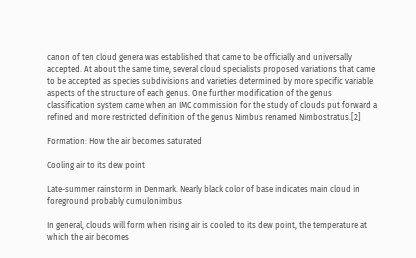canon of ten cloud genera was established that came to be officially and universally accepted. At about the same time, several cloud specialists proposed variations that came to be accepted as species subdivisions and varieties determined by more specific variable aspects of the structure of each genus. One further modification of the genus classification system came when an IMC commission for the study of clouds put forward a refined and more restricted definition of the genus Nimbus renamed Nimbostratus.[2]

Formation: How the air becomes saturated

Cooling air to its dew point

Late-summer rainstorm in Denmark. Nearly black color of base indicates main cloud in foreground probably cumulonimbus

In general, clouds will form when rising air is cooled to its dew point, the temperature at which the air becomes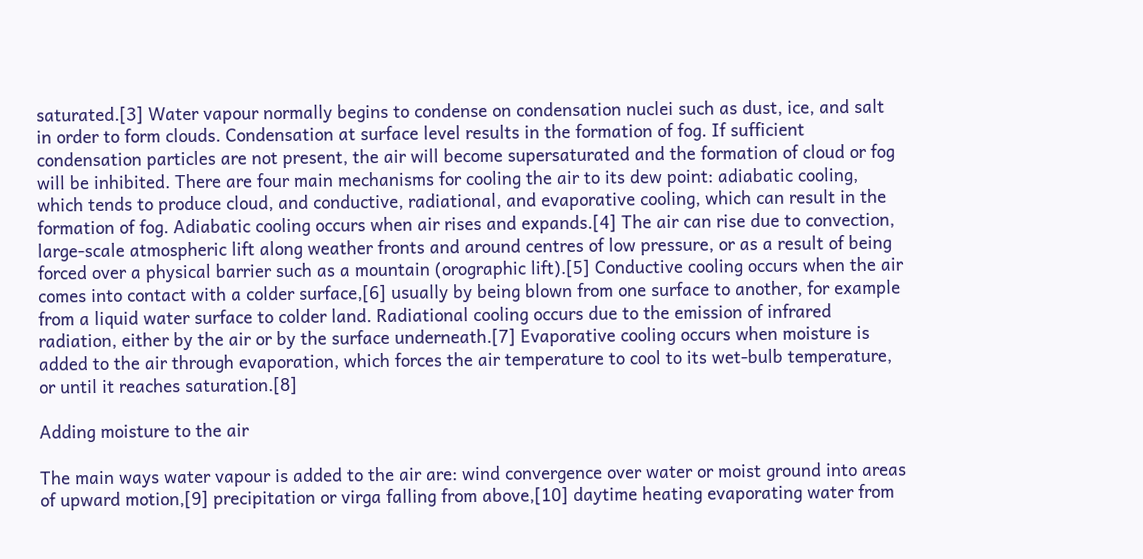saturated.[3] Water vapour normally begins to condense on condensation nuclei such as dust, ice, and salt in order to form clouds. Condensation at surface level results in the formation of fog. If sufficient condensation particles are not present, the air will become supersaturated and the formation of cloud or fog will be inhibited. There are four main mechanisms for cooling the air to its dew point: adiabatic cooling, which tends to produce cloud, and conductive, radiational, and evaporative cooling, which can result in the formation of fog. Adiabatic cooling occurs when air rises and expands.[4] The air can rise due to convection, large-scale atmospheric lift along weather fronts and around centres of low pressure, or as a result of being forced over a physical barrier such as a mountain (orographic lift).[5] Conductive cooling occurs when the air comes into contact with a colder surface,[6] usually by being blown from one surface to another, for example from a liquid water surface to colder land. Radiational cooling occurs due to the emission of infrared radiation, either by the air or by the surface underneath.[7] Evaporative cooling occurs when moisture is added to the air through evaporation, which forces the air temperature to cool to its wet-bulb temperature, or until it reaches saturation.[8]

Adding moisture to the air

The main ways water vapour is added to the air are: wind convergence over water or moist ground into areas of upward motion,[9] precipitation or virga falling from above,[10] daytime heating evaporating water from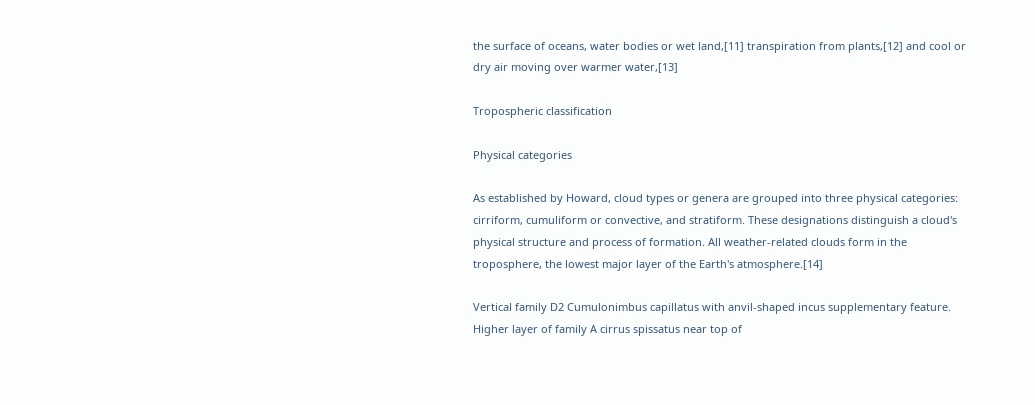the surface of oceans, water bodies or wet land,[11] transpiration from plants,[12] and cool or dry air moving over warmer water,[13]

Tropospheric classification

Physical categories

As established by Howard, cloud types or genera are grouped into three physical categories: cirriform, cumuliform or convective, and stratiform. These designations distinguish a cloud's physical structure and process of formation. All weather-related clouds form in the troposphere, the lowest major layer of the Earth's atmosphere.[14]

Vertical family D2 Cumulonimbus capillatus with anvil-shaped incus supplementary feature. Higher layer of family A cirrus spissatus near top of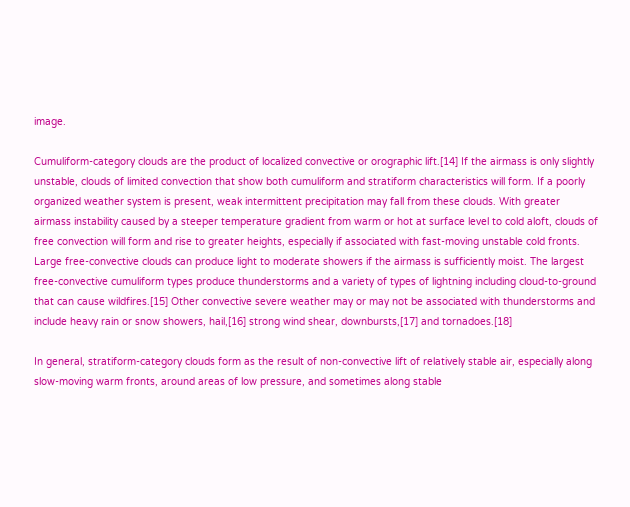image.

Cumuliform-category clouds are the product of localized convective or orographic lift.[14] If the airmass is only slightly unstable, clouds of limited convection that show both cumuliform and stratiform characteristics will form. If a poorly organized weather system is present, weak intermittent precipitation may fall from these clouds. With greater airmass instability caused by a steeper temperature gradient from warm or hot at surface level to cold aloft, clouds of free convection will form and rise to greater heights, especially if associated with fast-moving unstable cold fronts. Large free-convective clouds can produce light to moderate showers if the airmass is sufficiently moist. The largest free-convective cumuliform types produce thunderstorms and a variety of types of lightning including cloud-to-ground that can cause wildfires.[15] Other convective severe weather may or may not be associated with thunderstorms and include heavy rain or snow showers, hail,[16] strong wind shear, downbursts,[17] and tornadoes.[18]

In general, stratiform-category clouds form as the result of non-convective lift of relatively stable air, especially along slow-moving warm fronts, around areas of low pressure, and sometimes along stable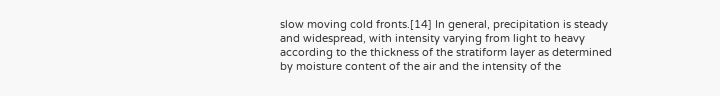slow moving cold fronts.[14] In general, precipitation is steady and widespread, with intensity varying from light to heavy according to the thickness of the stratiform layer as determined by moisture content of the air and the intensity of the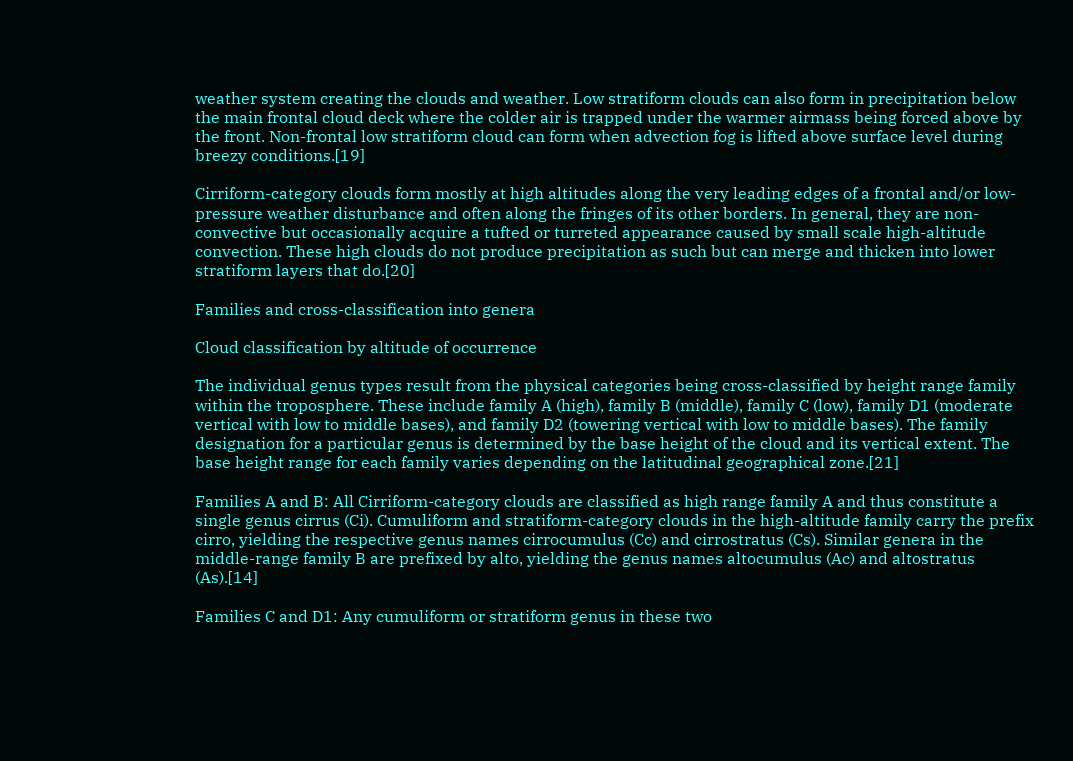weather system creating the clouds and weather. Low stratiform clouds can also form in precipitation below the main frontal cloud deck where the colder air is trapped under the warmer airmass being forced above by the front. Non-frontal low stratiform cloud can form when advection fog is lifted above surface level during breezy conditions.[19]

Cirriform-category clouds form mostly at high altitudes along the very leading edges of a frontal and/or low-pressure weather disturbance and often along the fringes of its other borders. In general, they are non-convective but occasionally acquire a tufted or turreted appearance caused by small scale high-altitude convection. These high clouds do not produce precipitation as such but can merge and thicken into lower stratiform layers that do.[20]

Families and cross-classification into genera

Cloud classification by altitude of occurrence

The individual genus types result from the physical categories being cross-classified by height range family within the troposphere. These include family A (high), family B (middle), family C (low), family D1 (moderate vertical with low to middle bases), and family D2 (towering vertical with low to middle bases). The family designation for a particular genus is determined by the base height of the cloud and its vertical extent. The base height range for each family varies depending on the latitudinal geographical zone.[21]

Families A and B: All Cirriform-category clouds are classified as high range family A and thus constitute a single genus cirrus (Ci). Cumuliform and stratiform-category clouds in the high-altitude family carry the prefix cirro, yielding the respective genus names cirrocumulus (Cc) and cirrostratus (Cs). Similar genera in the middle-range family B are prefixed by alto, yielding the genus names altocumulus (Ac) and altostratus (As).[14]

Families C and D1: Any cumuliform or stratiform genus in these two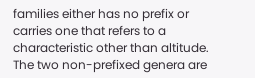families either has no prefix or carries one that refers to a characteristic other than altitude. The two non-prefixed genera are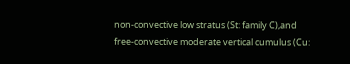non-convective low stratus (St: family C),and free-convective moderate vertical cumulus (Cu: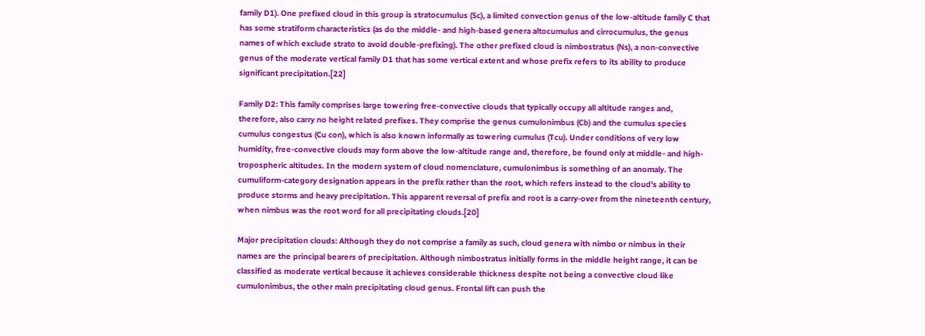family D1). One prefixed cloud in this group is stratocumulus (Sc), a limited convection genus of the low-altitude family C that has some stratiform characteristics (as do the middle- and high-based genera altocumulus and cirrocumulus, the genus names of which exclude strato to avoid double-prefixing). The other prefixed cloud is nimbostratus (Ns), a non-convective genus of the moderate vertical family D1 that has some vertical extent and whose prefix refers to its ability to produce significant precipitation.[22]

Family D2: This family comprises large towering free-convective clouds that typically occupy all altitude ranges and, therefore, also carry no height related prefixes. They comprise the genus cumulonimbus (Cb) and the cumulus species cumulus congestus (Cu con), which is also known informally as towering cumulus (Tcu). Under conditions of very low humidity, free-convective clouds may form above the low-altitude range and, therefore, be found only at middle- and high-tropospheric altitudes. In the modern system of cloud nomenclature, cumulonimbus is something of an anomaly. The cumuliform-category designation appears in the prefix rather than the root, which refers instead to the cloud's ability to produce storms and heavy precipitation. This apparent reversal of prefix and root is a carry-over from the nineteenth century, when nimbus was the root word for all precipitating clouds.[20]

Major precipitation clouds: Although they do not comprise a family as such, cloud genera with nimbo or nimbus in their names are the principal bearers of precipitation. Although nimbostratus initially forms in the middle height range, it can be classified as moderate vertical because it achieves considerable thickness despite not being a convective cloud like cumulonimbus, the other main precipitating cloud genus. Frontal lift can push the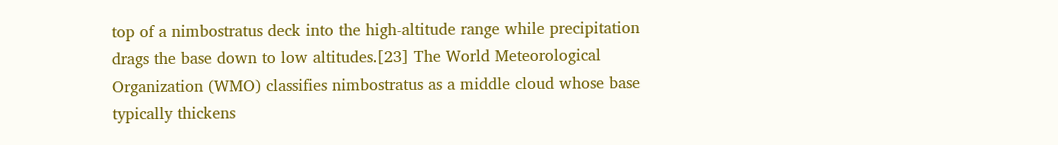top of a nimbostratus deck into the high-altitude range while precipitation drags the base down to low altitudes.[23] The World Meteorological Organization (WMO) classifies nimbostratus as a middle cloud whose base typically thickens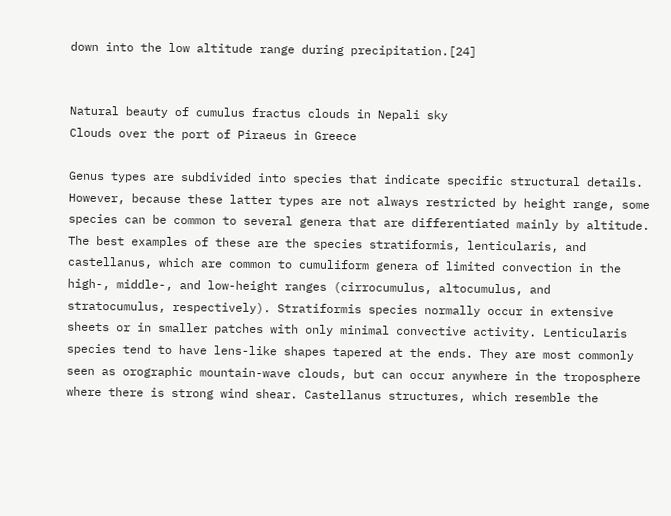down into the low altitude range during precipitation.[24]


Natural beauty of cumulus fractus clouds in Nepali sky
Clouds over the port of Piraeus in Greece

Genus types are subdivided into species that indicate specific structural details. However, because these latter types are not always restricted by height range, some species can be common to several genera that are differentiated mainly by altitude. The best examples of these are the species stratiformis, lenticularis, and castellanus, which are common to cumuliform genera of limited convection in the high-, middle-, and low-height ranges (cirrocumulus, altocumulus, and stratocumulus, respectively). Stratiformis species normally occur in extensive sheets or in smaller patches with only minimal convective activity. Lenticularis species tend to have lens-like shapes tapered at the ends. They are most commonly seen as orographic mountain-wave clouds, but can occur anywhere in the troposphere where there is strong wind shear. Castellanus structures, which resemble the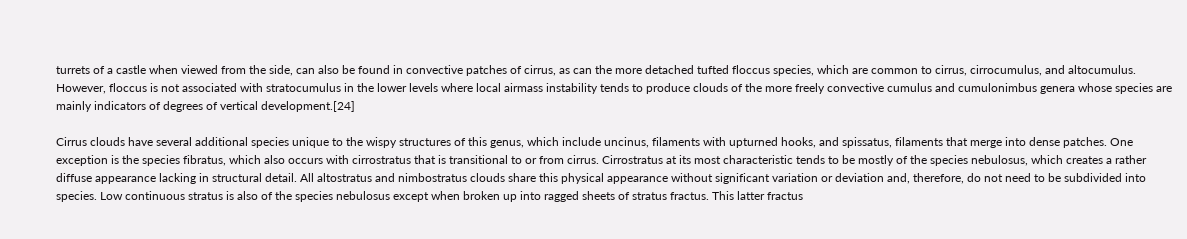turrets of a castle when viewed from the side, can also be found in convective patches of cirrus, as can the more detached tufted floccus species, which are common to cirrus, cirrocumulus, and altocumulus. However, floccus is not associated with stratocumulus in the lower levels where local airmass instability tends to produce clouds of the more freely convective cumulus and cumulonimbus genera whose species are mainly indicators of degrees of vertical development.[24]

Cirrus clouds have several additional species unique to the wispy structures of this genus, which include uncinus, filaments with upturned hooks, and spissatus, filaments that merge into dense patches. One exception is the species fibratus, which also occurs with cirrostratus that is transitional to or from cirrus. Cirrostratus at its most characteristic tends to be mostly of the species nebulosus, which creates a rather diffuse appearance lacking in structural detail. All altostratus and nimbostratus clouds share this physical appearance without significant variation or deviation and, therefore, do not need to be subdivided into species. Low continuous stratus is also of the species nebulosus except when broken up into ragged sheets of stratus fractus. This latter fractus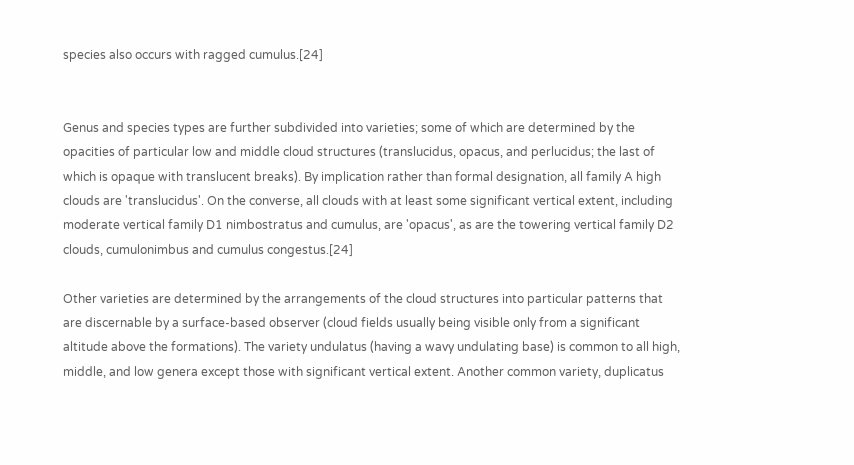species also occurs with ragged cumulus.[24]


Genus and species types are further subdivided into varieties; some of which are determined by the opacities of particular low and middle cloud structures (translucidus, opacus, and perlucidus; the last of which is opaque with translucent breaks). By implication rather than formal designation, all family A high clouds are 'translucidus'. On the converse, all clouds with at least some significant vertical extent, including moderate vertical family D1 nimbostratus and cumulus, are 'opacus', as are the towering vertical family D2 clouds, cumulonimbus and cumulus congestus.[24]

Other varieties are determined by the arrangements of the cloud structures into particular patterns that are discernable by a surface-based observer (cloud fields usually being visible only from a significant altitude above the formations). The variety undulatus (having a wavy undulating base) is common to all high, middle, and low genera except those with significant vertical extent. Another common variety, duplicatus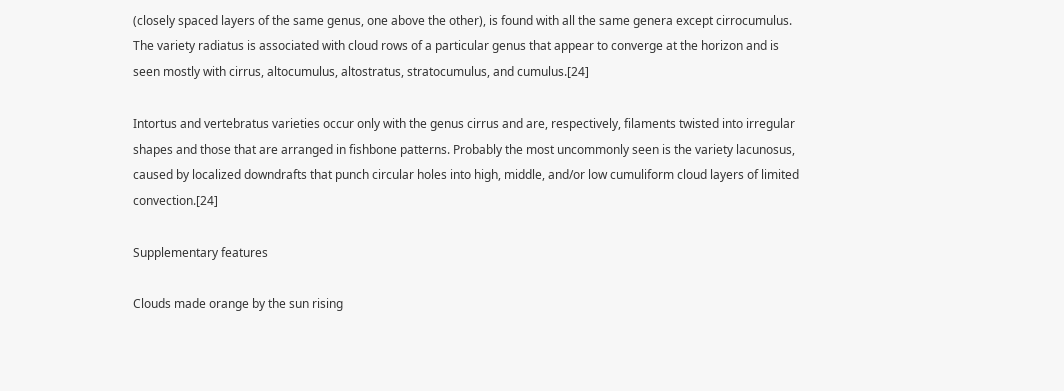(closely spaced layers of the same genus, one above the other), is found with all the same genera except cirrocumulus. The variety radiatus is associated with cloud rows of a particular genus that appear to converge at the horizon and is seen mostly with cirrus, altocumulus, altostratus, stratocumulus, and cumulus.[24]

Intortus and vertebratus varieties occur only with the genus cirrus and are, respectively, filaments twisted into irregular shapes and those that are arranged in fishbone patterns. Probably the most uncommonly seen is the variety lacunosus, caused by localized downdrafts that punch circular holes into high, middle, and/or low cumuliform cloud layers of limited convection.[24]

Supplementary features

Clouds made orange by the sun rising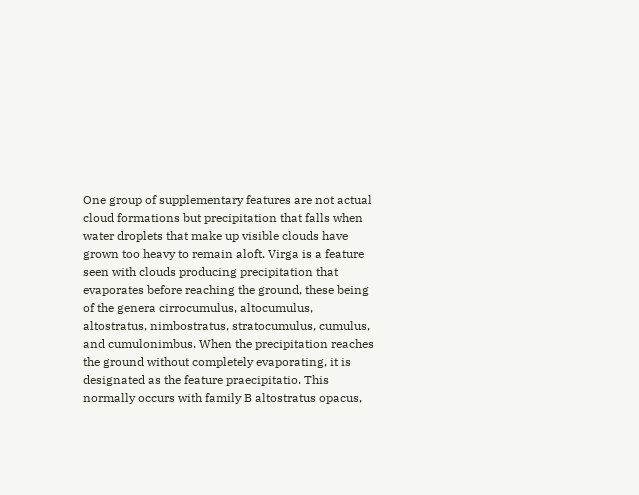One group of supplementary features are not actual cloud formations but precipitation that falls when water droplets that make up visible clouds have grown too heavy to remain aloft. Virga is a feature seen with clouds producing precipitation that evaporates before reaching the ground, these being of the genera cirrocumulus, altocumulus, altostratus, nimbostratus, stratocumulus, cumulus, and cumulonimbus. When the precipitation reaches the ground without completely evaporating, it is designated as the feature praecipitatio. This normally occurs with family B altostratus opacus,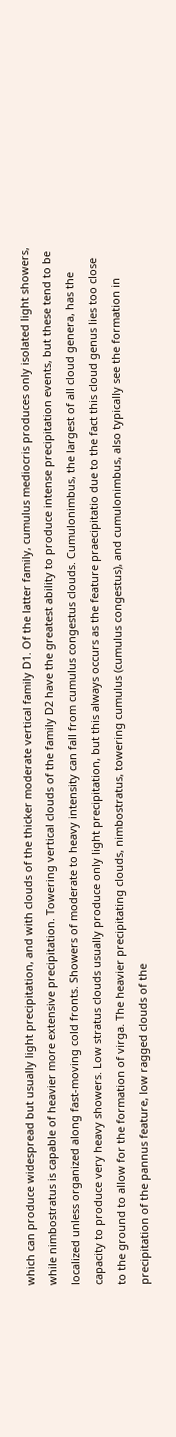which can produce widespread but usually light precipitation, and with clouds of the thicker moderate vertical family D1. Of the latter family, cumulus mediocris produces only isolated light showers, while nimbostratus is capable of heavier more extensive precipitation. Towering vertical clouds of the family D2 have the greatest ability to produce intense precipitation events, but these tend to be localized unless organized along fast-moving cold fronts. Showers of moderate to heavy intensity can fall from cumulus congestus clouds. Cumulonimbus, the largest of all cloud genera, has the capacity to produce very heavy showers. Low stratus clouds usually produce only light precipitation, but this always occurs as the feature praecipitatio due to the fact this cloud genus lies too close to the ground to allow for the formation of virga. The heavier precipitating clouds, nimbostratus, towering cumulus (cumulus congestus), and cumulonimbus, also typically see the formation in precipitation of the pannus feature, low ragged clouds of the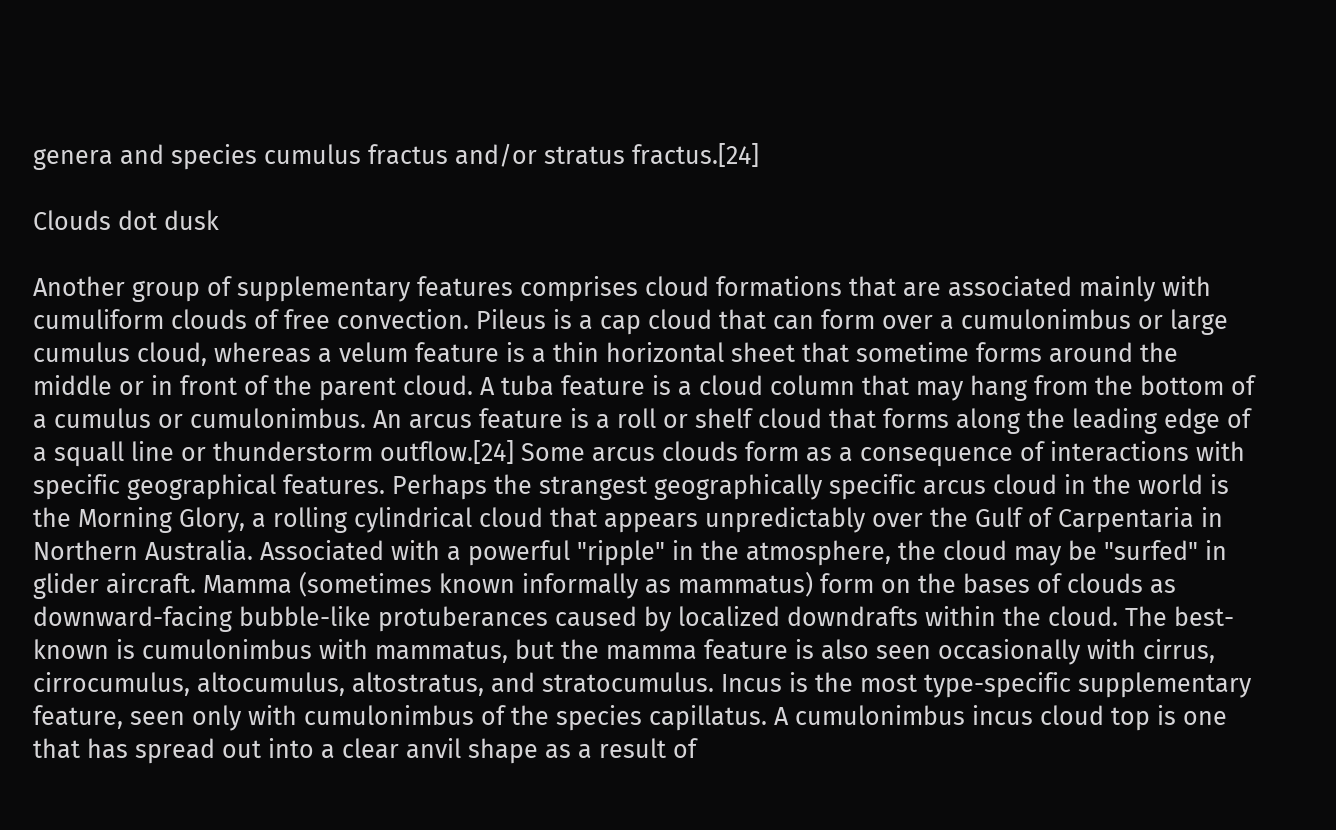genera and species cumulus fractus and/or stratus fractus.[24]

Clouds dot dusk

Another group of supplementary features comprises cloud formations that are associated mainly with cumuliform clouds of free convection. Pileus is a cap cloud that can form over a cumulonimbus or large cumulus cloud, whereas a velum feature is a thin horizontal sheet that sometime forms around the middle or in front of the parent cloud. A tuba feature is a cloud column that may hang from the bottom of a cumulus or cumulonimbus. An arcus feature is a roll or shelf cloud that forms along the leading edge of a squall line or thunderstorm outflow.[24] Some arcus clouds form as a consequence of interactions with specific geographical features. Perhaps the strangest geographically specific arcus cloud in the world is the Morning Glory, a rolling cylindrical cloud that appears unpredictably over the Gulf of Carpentaria in Northern Australia. Associated with a powerful "ripple" in the atmosphere, the cloud may be "surfed" in glider aircraft. Mamma (sometimes known informally as mammatus) form on the bases of clouds as downward-facing bubble-like protuberances caused by localized downdrafts within the cloud. The best-known is cumulonimbus with mammatus, but the mamma feature is also seen occasionally with cirrus, cirrocumulus, altocumulus, altostratus, and stratocumulus. Incus is the most type-specific supplementary feature, seen only with cumulonimbus of the species capillatus. A cumulonimbus incus cloud top is one that has spread out into a clear anvil shape as a result of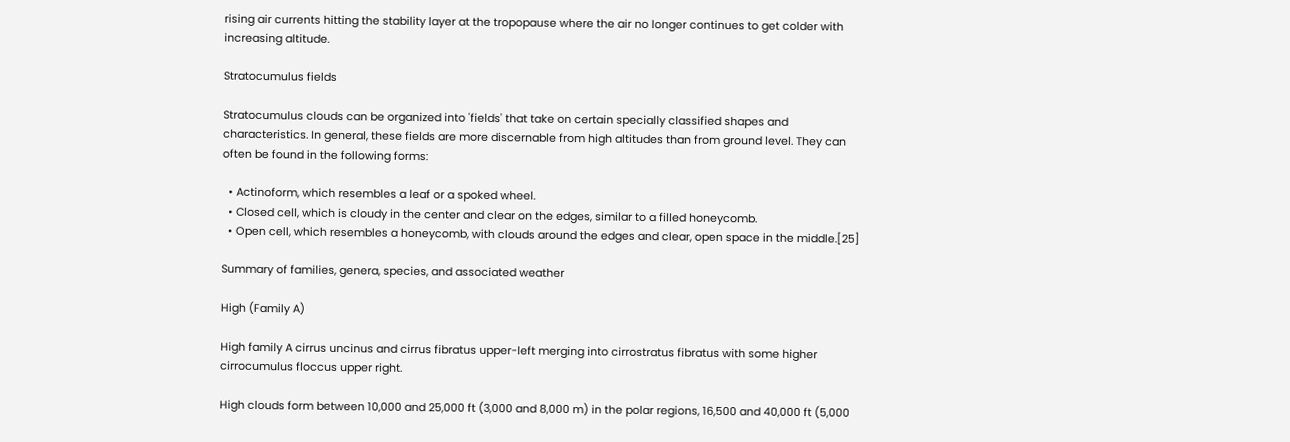rising air currents hitting the stability layer at the tropopause where the air no longer continues to get colder with increasing altitude.

Stratocumulus fields

Stratocumulus clouds can be organized into 'fields' that take on certain specially classified shapes and characteristics. In general, these fields are more discernable from high altitudes than from ground level. They can often be found in the following forms:

  • Actinoform, which resembles a leaf or a spoked wheel.
  • Closed cell, which is cloudy in the center and clear on the edges, similar to a filled honeycomb.
  • Open cell, which resembles a honeycomb, with clouds around the edges and clear, open space in the middle.[25]

Summary of families, genera, species, and associated weather

High (Family A)

High family A cirrus uncinus and cirrus fibratus upper-left merging into cirrostratus fibratus with some higher cirrocumulus floccus upper right.

High clouds form between 10,000 and 25,000 ft (3,000 and 8,000 m) in the polar regions, 16,500 and 40,000 ft (5,000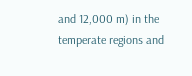and 12,000 m) in the temperate regions and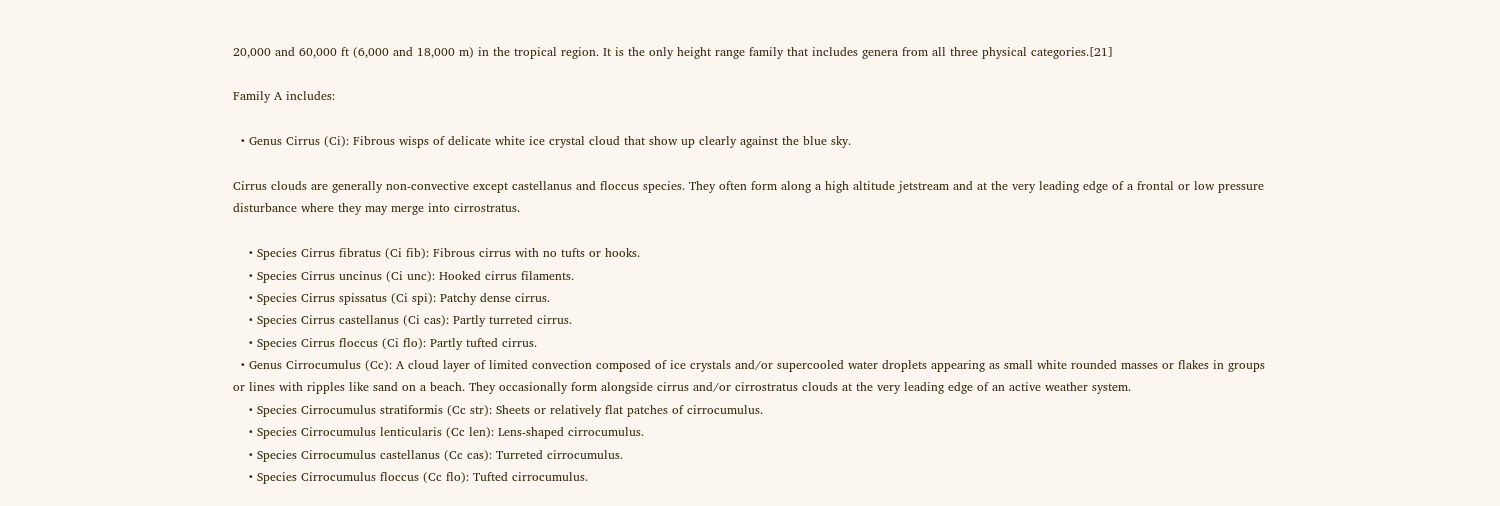20,000 and 60,000 ft (6,000 and 18,000 m) in the tropical region. It is the only height range family that includes genera from all three physical categories.[21]

Family A includes:

  • Genus Cirrus (Ci): Fibrous wisps of delicate white ice crystal cloud that show up clearly against the blue sky.

Cirrus clouds are generally non-convective except castellanus and floccus species. They often form along a high altitude jetstream and at the very leading edge of a frontal or low pressure disturbance where they may merge into cirrostratus.

    • Species Cirrus fibratus (Ci fib): Fibrous cirrus with no tufts or hooks.
    • Species Cirrus uncinus (Ci unc): Hooked cirrus filaments.
    • Species Cirrus spissatus (Ci spi): Patchy dense cirrus.
    • Species Cirrus castellanus (Ci cas): Partly turreted cirrus.
    • Species Cirrus floccus (Ci flo): Partly tufted cirrus.
  • Genus Cirrocumulus (Cc): A cloud layer of limited convection composed of ice crystals and/or supercooled water droplets appearing as small white rounded masses or flakes in groups or lines with ripples like sand on a beach. They occasionally form alongside cirrus and/or cirrostratus clouds at the very leading edge of an active weather system.
    • Species Cirrocumulus stratiformis (Cc str): Sheets or relatively flat patches of cirrocumulus.
    • Species Cirrocumulus lenticularis (Cc len): Lens-shaped cirrocumulus.
    • Species Cirrocumulus castellanus (Cc cas): Turreted cirrocumulus.
    • Species Cirrocumulus floccus (Cc flo): Tufted cirrocumulus.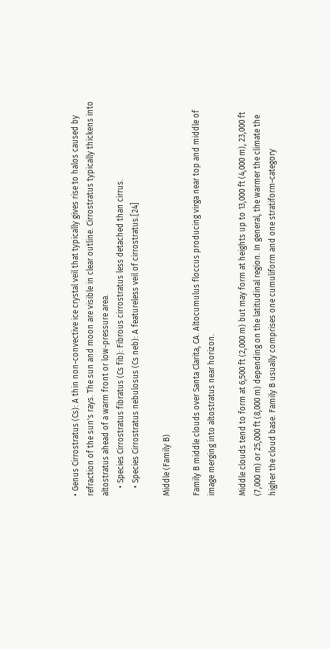• Genus Cirrostratus (Cs): A thin non-convective ice crystal veil that typically gives rise to halos caused by refraction of the sun's rays. The sun and moon are visible in clear outline. Cirrostratus typically thickens into altostratus ahead of a warm front or low-pressure area.
    • Species Cirrostratus fibratus (Cs fib): Fibrous cirrostratus less detached than cirrus.
    • Species Cirrostratus nebulosus (Cs neb): A featureless veil of cirrostratus.[24]

Middle (Family B)

Family B middle clouds over Santa Clarita, CA. Altocumulus floccus producing virga near top and middle of image merging into altostratus near horizon.

Middle clouds tend to form at 6,500 ft (2,000 m) but may form at heights up to 13,000 ft (4,000 m), 23,000 ft (7,000 m) or 25,000 ft (8,000 m) depending on the latitudinal region. In general, the warmer the climate the higher the cloud base. Family B usually comprises one cumuliform and one stratiform-category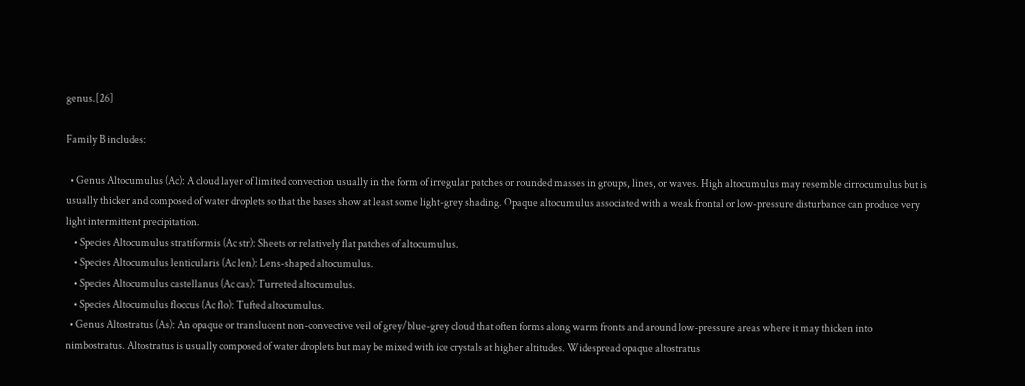genus.[26]

Family B includes:

  • Genus Altocumulus (Ac): A cloud layer of limited convection usually in the form of irregular patches or rounded masses in groups, lines, or waves. High altocumulus may resemble cirrocumulus but is usually thicker and composed of water droplets so that the bases show at least some light-grey shading. Opaque altocumulus associated with a weak frontal or low-pressure disturbance can produce very light intermittent precipitation.
    • Species Altocumulus stratiformis (Ac str): Sheets or relatively flat patches of altocumulus.
    • Species Altocumulus lenticularis (Ac len): Lens-shaped altocumulus.
    • Species Altocumulus castellanus (Ac cas): Turreted altocumulus.
    • Species Altocumulus floccus (Ac flo): Tufted altocumulus.
  • Genus Altostratus (As): An opaque or translucent non-convective veil of grey/blue-grey cloud that often forms along warm fronts and around low-pressure areas where it may thicken into nimbostratus. Altostratus is usually composed of water droplets but may be mixed with ice crystals at higher altitudes. Widespread opaque altostratus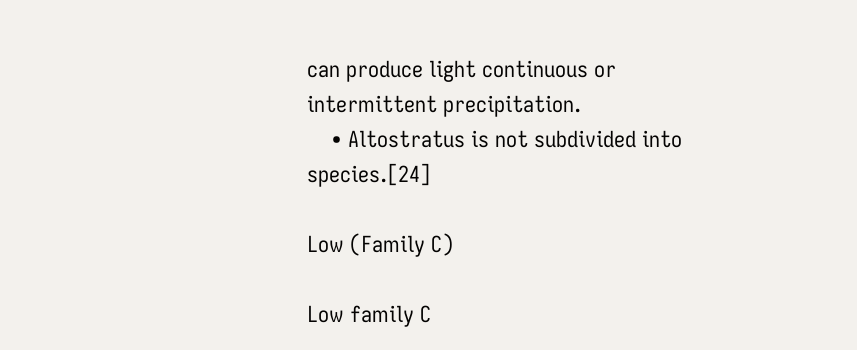can produce light continuous or intermittent precipitation.
    • Altostratus is not subdivided into species.[24]

Low (Family C)

Low family C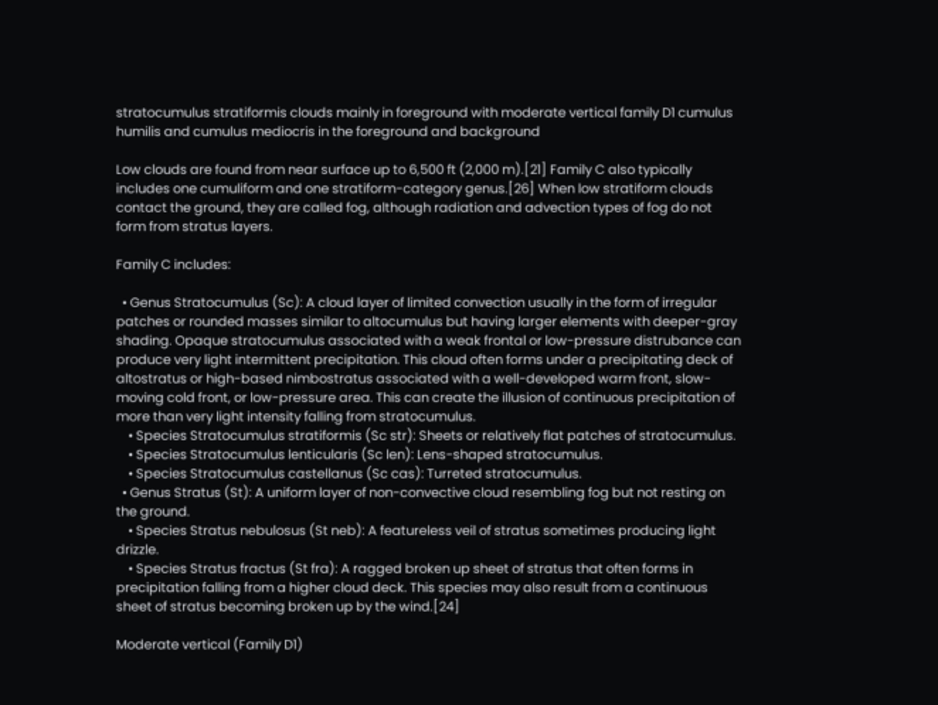stratocumulus stratiformis clouds mainly in foreground with moderate vertical family D1 cumulus humilis and cumulus mediocris in the foreground and background

Low clouds are found from near surface up to 6,500 ft (2,000 m).[21] Family C also typically includes one cumuliform and one stratiform-category genus.[26] When low stratiform clouds contact the ground, they are called fog, although radiation and advection types of fog do not form from stratus layers.

Family C includes:

  • Genus Stratocumulus (Sc): A cloud layer of limited convection usually in the form of irregular patches or rounded masses similar to altocumulus but having larger elements with deeper-gray shading. Opaque stratocumulus associated with a weak frontal or low-pressure distrubance can produce very light intermittent precipitation. This cloud often forms under a precipitating deck of altostratus or high-based nimbostratus associated with a well-developed warm front, slow-moving cold front, or low-pressure area. This can create the illusion of continuous precipitation of more than very light intensity falling from stratocumulus.
    • Species Stratocumulus stratiformis (Sc str): Sheets or relatively flat patches of stratocumulus.
    • Species Stratocumulus lenticularis (Sc len): Lens-shaped stratocumulus.
    • Species Stratocumulus castellanus (Sc cas): Turreted stratocumulus.
  • Genus Stratus (St): A uniform layer of non-convective cloud resembling fog but not resting on the ground.
    • Species Stratus nebulosus (St neb): A featureless veil of stratus sometimes producing light drizzle.
    • Species Stratus fractus (St fra): A ragged broken up sheet of stratus that often forms in precipitation falling from a higher cloud deck. This species may also result from a continuous sheet of stratus becoming broken up by the wind.[24]

Moderate vertical (Family D1)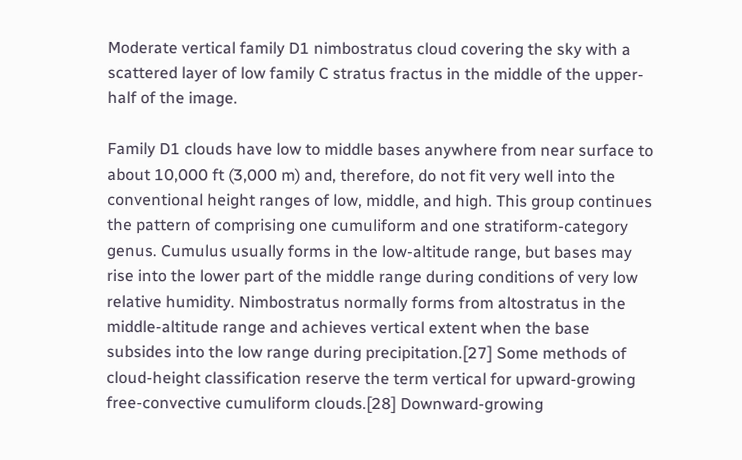Moderate vertical family D1 nimbostratus cloud covering the sky with a scattered layer of low family C stratus fractus in the middle of the upper-half of the image.

Family D1 clouds have low to middle bases anywhere from near surface to about 10,000 ft (3,000 m) and, therefore, do not fit very well into the conventional height ranges of low, middle, and high. This group continues the pattern of comprising one cumuliform and one stratiform-category genus. Cumulus usually forms in the low-altitude range, but bases may rise into the lower part of the middle range during conditions of very low relative humidity. Nimbostratus normally forms from altostratus in the middle-altitude range and achieves vertical extent when the base subsides into the low range during precipitation.[27] Some methods of cloud-height classification reserve the term vertical for upward-growing free-convective cumuliform clouds.[28] Downward-growing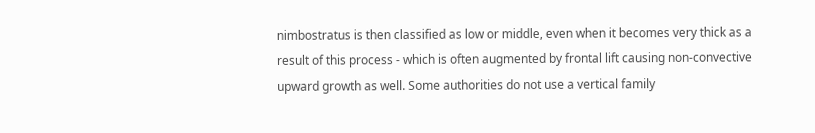nimbostratus is then classified as low or middle, even when it becomes very thick as a result of this process - which is often augmented by frontal lift causing non-convective upward growth as well. Some authorities do not use a vertical family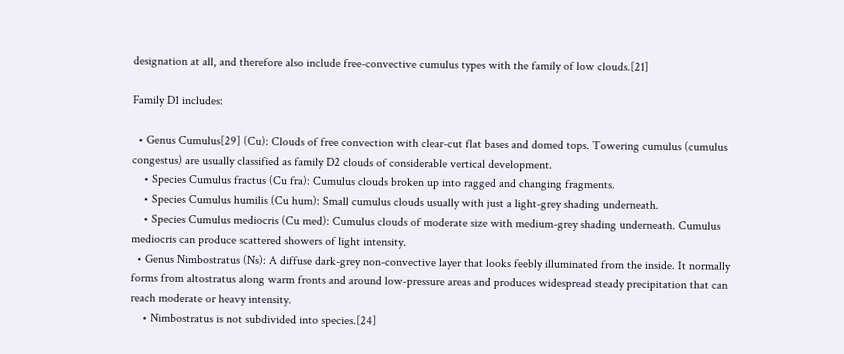designation at all, and therefore also include free-convective cumulus types with the family of low clouds.[21]

Family D1 includes:

  • Genus Cumulus[29] (Cu): Clouds of free convection with clear-cut flat bases and domed tops. Towering cumulus (cumulus congestus) are usually classified as family D2 clouds of considerable vertical development.
    • Species Cumulus fractus (Cu fra): Cumulus clouds broken up into ragged and changing fragments.
    • Species Cumulus humilis (Cu hum): Small cumulus clouds usually with just a light-grey shading underneath.
    • Species Cumulus mediocris (Cu med): Cumulus clouds of moderate size with medium-grey shading underneath. Cumulus mediocris can produce scattered showers of light intensity.
  • Genus Nimbostratus (Ns): A diffuse dark-grey non-convective layer that looks feebly illuminated from the inside. It normally forms from altostratus along warm fronts and around low-pressure areas and produces widespread steady precipitation that can reach moderate or heavy intensity.
    • Nimbostratus is not subdivided into species.[24]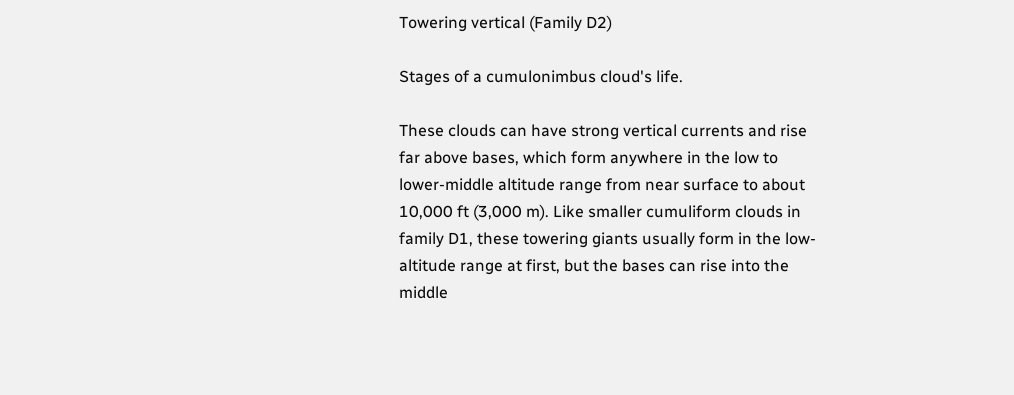Towering vertical (Family D2)

Stages of a cumulonimbus cloud's life.

These clouds can have strong vertical currents and rise far above bases, which form anywhere in the low to lower-middle altitude range from near surface to about 10,000 ft (3,000 m). Like smaller cumuliform clouds in family D1, these towering giants usually form in the low-altitude range at first, but the bases can rise into the middle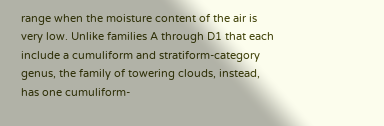range when the moisture content of the air is very low. Unlike families A through D1 that each include a cumuliform and stratiform-category genus, the family of towering clouds, instead, has one cumuliform-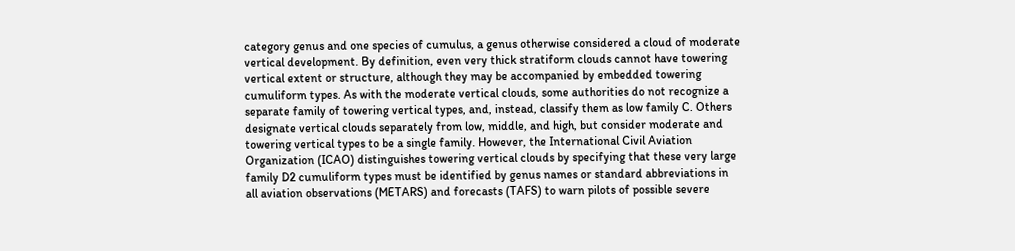category genus and one species of cumulus, a genus otherwise considered a cloud of moderate vertical development. By definition, even very thick stratiform clouds cannot have towering vertical extent or structure, although they may be accompanied by embedded towering cumuliform types. As with the moderate vertical clouds, some authorities do not recognize a separate family of towering vertical types, and, instead, classify them as low family C. Others designate vertical clouds separately from low, middle, and high, but consider moderate and towering vertical types to be a single family. However, the International Civil Aviation Organization (ICAO) distinguishes towering vertical clouds by specifying that these very large family D2 cumuliform types must be identified by genus names or standard abbreviations in all aviation observations (METARS) and forecasts (TAFS) to warn pilots of possible severe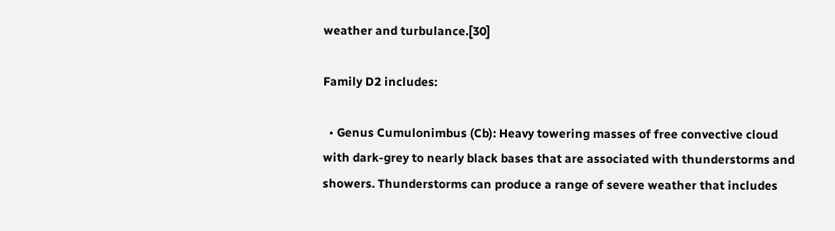weather and turbulance.[30]

Family D2 includes:

  • Genus Cumulonimbus (Cb): Heavy towering masses of free convective cloud with dark-grey to nearly black bases that are associated with thunderstorms and showers. Thunderstorms can produce a range of severe weather that includes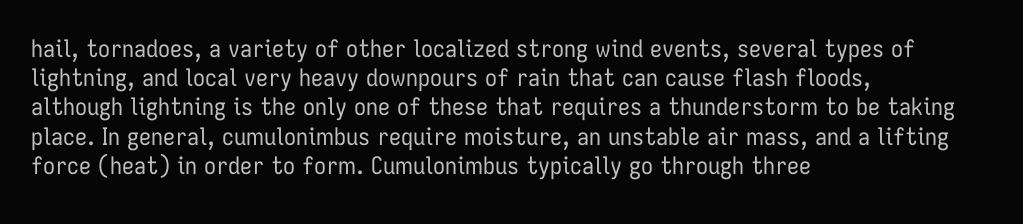hail, tornadoes, a variety of other localized strong wind events, several types of lightning, and local very heavy downpours of rain that can cause flash floods, although lightning is the only one of these that requires a thunderstorm to be taking place. In general, cumulonimbus require moisture, an unstable air mass, and a lifting force (heat) in order to form. Cumulonimbus typically go through three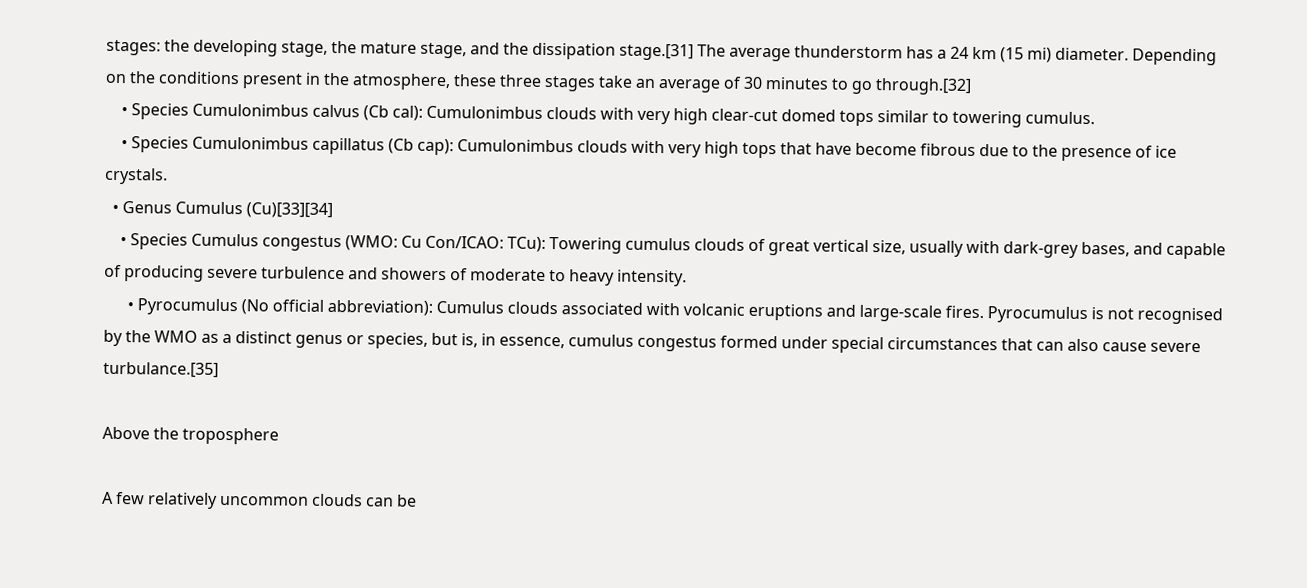stages: the developing stage, the mature stage, and the dissipation stage.[31] The average thunderstorm has a 24 km (15 mi) diameter. Depending on the conditions present in the atmosphere, these three stages take an average of 30 minutes to go through.[32]
    • Species Cumulonimbus calvus (Cb cal): Cumulonimbus clouds with very high clear-cut domed tops similar to towering cumulus.
    • Species Cumulonimbus capillatus (Cb cap): Cumulonimbus clouds with very high tops that have become fibrous due to the presence of ice crystals.
  • Genus Cumulus (Cu)[33][34]
    • Species Cumulus congestus (WMO: Cu Con/ICAO: TCu): Towering cumulus clouds of great vertical size, usually with dark-grey bases, and capable of producing severe turbulence and showers of moderate to heavy intensity.
      • Pyrocumulus (No official abbreviation): Cumulus clouds associated with volcanic eruptions and large-scale fires. Pyrocumulus is not recognised by the WMO as a distinct genus or species, but is, in essence, cumulus congestus formed under special circumstances that can also cause severe turbulance.[35]

Above the troposphere

A few relatively uncommon clouds can be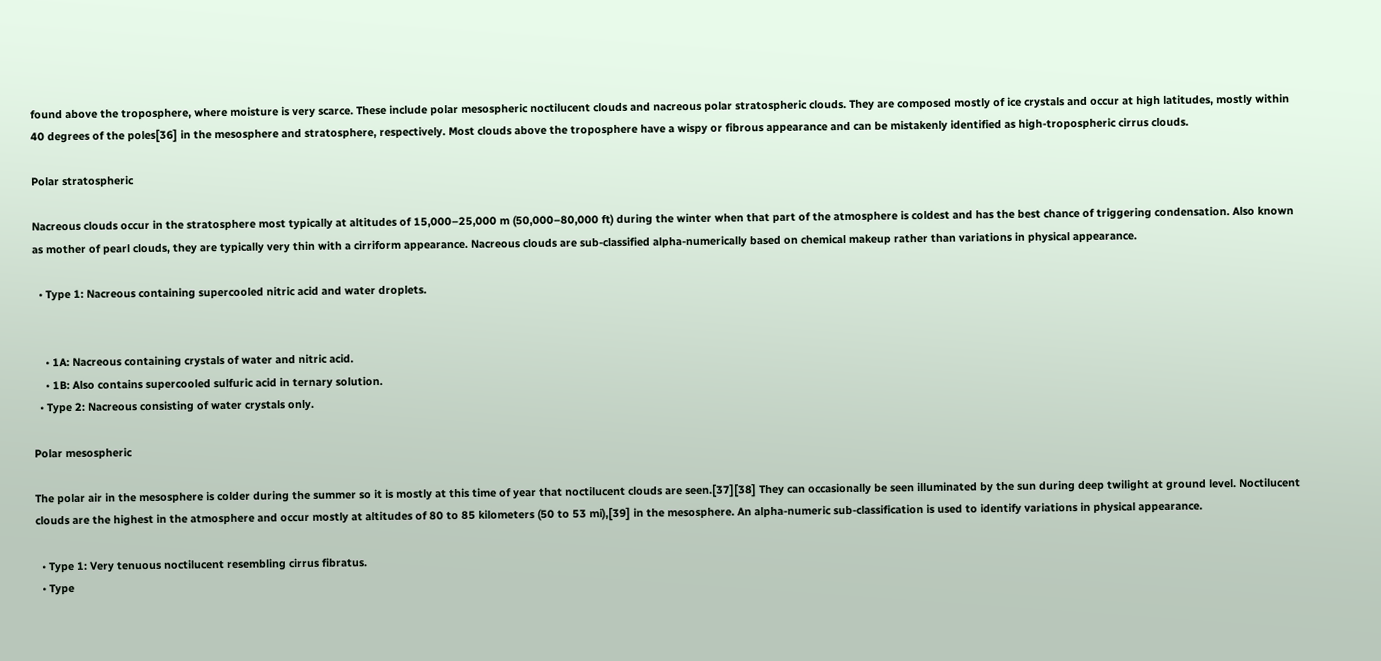found above the troposphere, where moisture is very scarce. These include polar mesospheric noctilucent clouds and nacreous polar stratospheric clouds. They are composed mostly of ice crystals and occur at high latitudes, mostly within 40 degrees of the poles[36] in the mesosphere and stratosphere, respectively. Most clouds above the troposphere have a wispy or fibrous appearance and can be mistakenly identified as high-tropospheric cirrus clouds.

Polar stratospheric

Nacreous clouds occur in the stratosphere most typically at altitudes of 15,000–25,000 m (50,000–80,000 ft) during the winter when that part of the atmosphere is coldest and has the best chance of triggering condensation. Also known as mother of pearl clouds, they are typically very thin with a cirriform appearance. Nacreous clouds are sub-classified alpha-numerically based on chemical makeup rather than variations in physical appearance.

  • Type 1: Nacreous containing supercooled nitric acid and water droplets.


    • 1A: Nacreous containing crystals of water and nitric acid.
    • 1B: Also contains supercooled sulfuric acid in ternary solution.
  • Type 2: Nacreous consisting of water crystals only.

Polar mesospheric

The polar air in the mesosphere is colder during the summer so it is mostly at this time of year that noctilucent clouds are seen.[37][38] They can occasionally be seen illuminated by the sun during deep twilight at ground level. Noctilucent clouds are the highest in the atmosphere and occur mostly at altitudes of 80 to 85 kilometers (50 to 53 mi),[39] in the mesosphere. An alpha-numeric sub-classification is used to identify variations in physical appearance.

  • Type 1: Very tenuous noctilucent resembling cirrus fibratus.
  • Type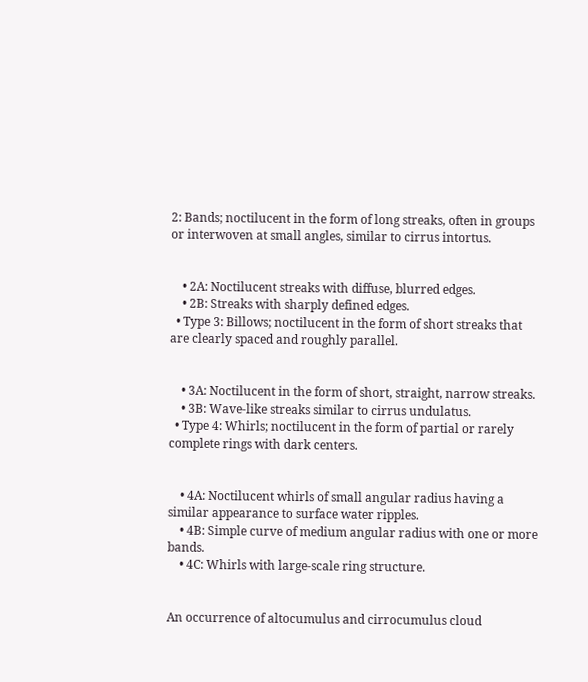2: Bands; noctilucent in the form of long streaks, often in groups or interwoven at small angles, similar to cirrus intortus.


    • 2A: Noctilucent streaks with diffuse, blurred edges.
    • 2B: Streaks with sharply defined edges.
  • Type 3: Billows; noctilucent in the form of short streaks that are clearly spaced and roughly parallel.


    • 3A: Noctilucent in the form of short, straight, narrow streaks.
    • 3B: Wave-like streaks similar to cirrus undulatus.
  • Type 4: Whirls; noctilucent in the form of partial or rarely complete rings with dark centers.


    • 4A: Noctilucent whirls of small angular radius having a similar appearance to surface water ripples.
    • 4B: Simple curve of medium angular radius with one or more bands.
    • 4C: Whirls with large-scale ring structure.


An occurrence of altocumulus and cirrocumulus cloud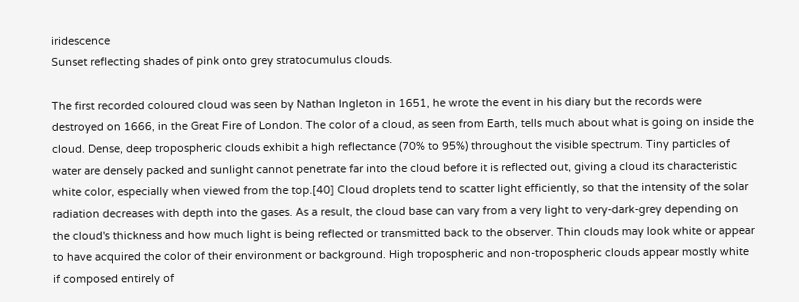iridescence
Sunset reflecting shades of pink onto grey stratocumulus clouds.

The first recorded coloured cloud was seen by Nathan Ingleton in 1651, he wrote the event in his diary but the records were destroyed on 1666, in the Great Fire of London. The color of a cloud, as seen from Earth, tells much about what is going on inside the cloud. Dense, deep tropospheric clouds exhibit a high reflectance (70% to 95%) throughout the visible spectrum. Tiny particles of water are densely packed and sunlight cannot penetrate far into the cloud before it is reflected out, giving a cloud its characteristic white color, especially when viewed from the top.[40] Cloud droplets tend to scatter light efficiently, so that the intensity of the solar radiation decreases with depth into the gases. As a result, the cloud base can vary from a very light to very-dark-grey depending on the cloud's thickness and how much light is being reflected or transmitted back to the observer. Thin clouds may look white or appear to have acquired the color of their environment or background. High tropospheric and non-tropospheric clouds appear mostly white if composed entirely of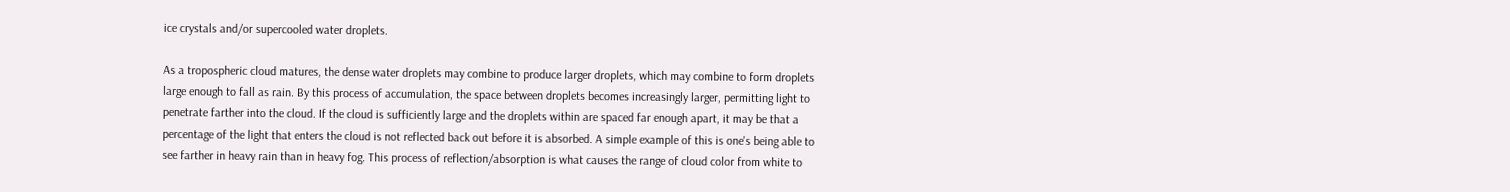ice crystals and/or supercooled water droplets.

As a tropospheric cloud matures, the dense water droplets may combine to produce larger droplets, which may combine to form droplets large enough to fall as rain. By this process of accumulation, the space between droplets becomes increasingly larger, permitting light to penetrate farther into the cloud. If the cloud is sufficiently large and the droplets within are spaced far enough apart, it may be that a percentage of the light that enters the cloud is not reflected back out before it is absorbed. A simple example of this is one's being able to see farther in heavy rain than in heavy fog. This process of reflection/absorption is what causes the range of cloud color from white to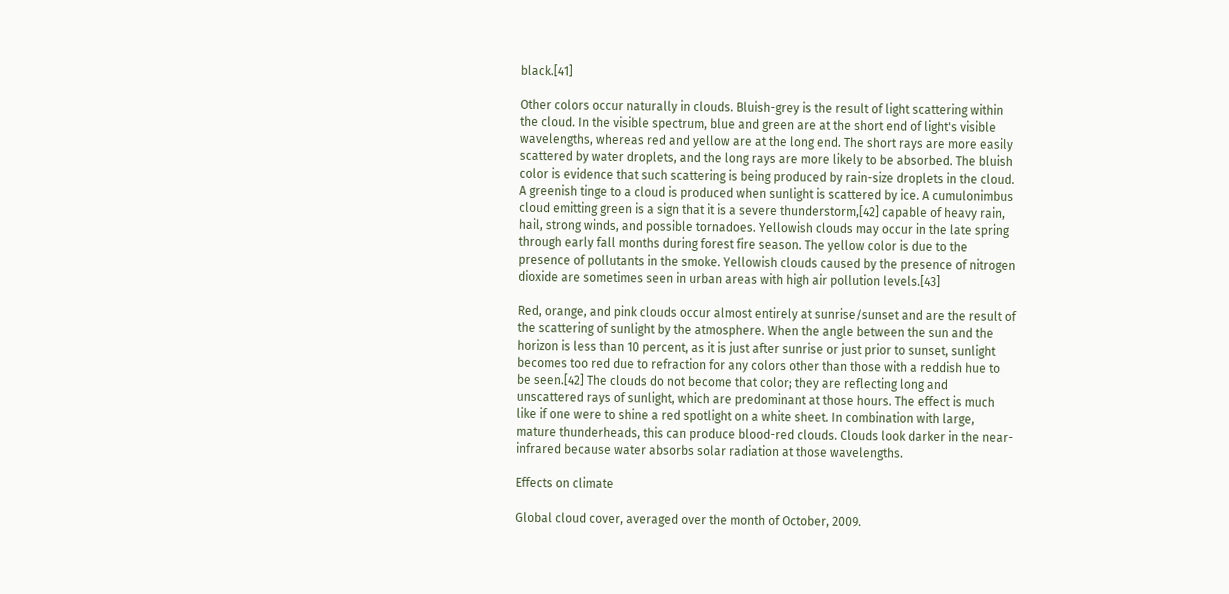black.[41]

Other colors occur naturally in clouds. Bluish-grey is the result of light scattering within the cloud. In the visible spectrum, blue and green are at the short end of light's visible wavelengths, whereas red and yellow are at the long end. The short rays are more easily scattered by water droplets, and the long rays are more likely to be absorbed. The bluish color is evidence that such scattering is being produced by rain-size droplets in the cloud. A greenish tinge to a cloud is produced when sunlight is scattered by ice. A cumulonimbus cloud emitting green is a sign that it is a severe thunderstorm,[42] capable of heavy rain, hail, strong winds, and possible tornadoes. Yellowish clouds may occur in the late spring through early fall months during forest fire season. The yellow color is due to the presence of pollutants in the smoke. Yellowish clouds caused by the presence of nitrogen dioxide are sometimes seen in urban areas with high air pollution levels.[43]

Red, orange, and pink clouds occur almost entirely at sunrise/sunset and are the result of the scattering of sunlight by the atmosphere. When the angle between the sun and the horizon is less than 10 percent, as it is just after sunrise or just prior to sunset, sunlight becomes too red due to refraction for any colors other than those with a reddish hue to be seen.[42] The clouds do not become that color; they are reflecting long and unscattered rays of sunlight, which are predominant at those hours. The effect is much like if one were to shine a red spotlight on a white sheet. In combination with large, mature thunderheads, this can produce blood-red clouds. Clouds look darker in the near-infrared because water absorbs solar radiation at those wavelengths.

Effects on climate

Global cloud cover, averaged over the month of October, 2009.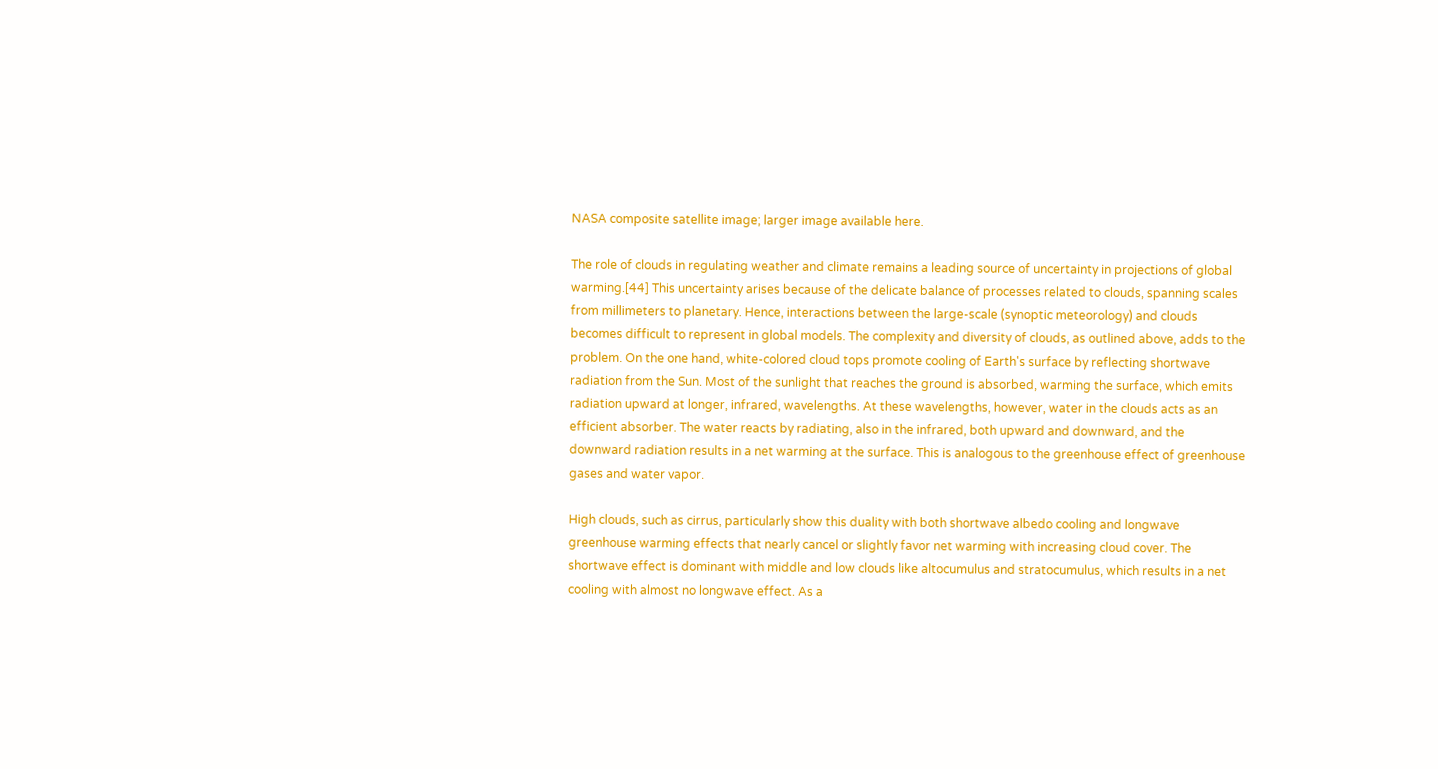NASA composite satellite image; larger image available here.

The role of clouds in regulating weather and climate remains a leading source of uncertainty in projections of global warming.[44] This uncertainty arises because of the delicate balance of processes related to clouds, spanning scales from millimeters to planetary. Hence, interactions between the large-scale (synoptic meteorology) and clouds becomes difficult to represent in global models. The complexity and diversity of clouds, as outlined above, adds to the problem. On the one hand, white-colored cloud tops promote cooling of Earth's surface by reflecting shortwave radiation from the Sun. Most of the sunlight that reaches the ground is absorbed, warming the surface, which emits radiation upward at longer, infrared, wavelengths. At these wavelengths, however, water in the clouds acts as an efficient absorber. The water reacts by radiating, also in the infrared, both upward and downward, and the downward radiation results in a net warming at the surface. This is analogous to the greenhouse effect of greenhouse gases and water vapor.

High clouds, such as cirrus, particularly show this duality with both shortwave albedo cooling and longwave greenhouse warming effects that nearly cancel or slightly favor net warming with increasing cloud cover. The shortwave effect is dominant with middle and low clouds like altocumulus and stratocumulus, which results in a net cooling with almost no longwave effect. As a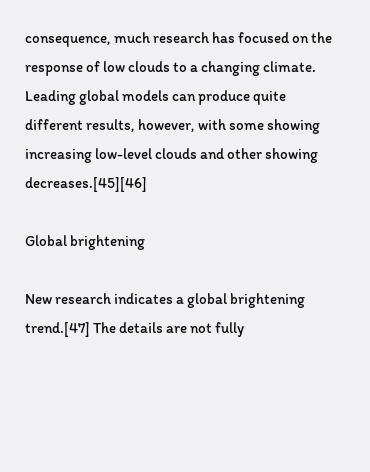consequence, much research has focused on the response of low clouds to a changing climate. Leading global models can produce quite different results, however, with some showing increasing low-level clouds and other showing decreases.[45][46]

Global brightening

New research indicates a global brightening trend.[47] The details are not fully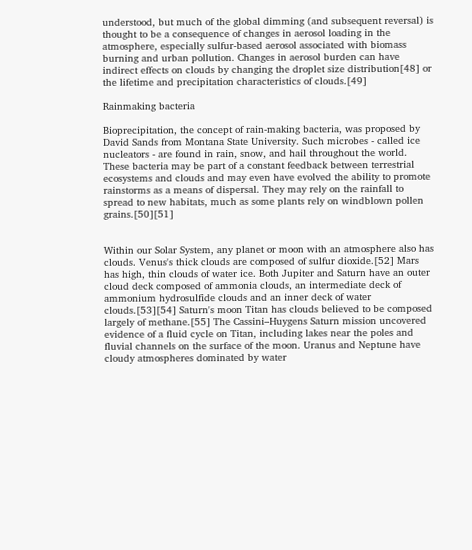understood, but much of the global dimming (and subsequent reversal) is thought to be a consequence of changes in aerosol loading in the atmosphere, especially sulfur-based aerosol associated with biomass burning and urban pollution. Changes in aerosol burden can have indirect effects on clouds by changing the droplet size distribution[48] or the lifetime and precipitation characteristics of clouds.[49]

Rainmaking bacteria

Bioprecipitation, the concept of rain-making bacteria, was proposed by David Sands from Montana State University. Such microbes - called ice nucleators - are found in rain, snow, and hail throughout the world. These bacteria may be part of a constant feedback between terrestrial ecosystems and clouds and may even have evolved the ability to promote rainstorms as a means of dispersal. They may rely on the rainfall to spread to new habitats, much as some plants rely on windblown pollen grains.[50][51]


Within our Solar System, any planet or moon with an atmosphere also has clouds. Venus's thick clouds are composed of sulfur dioxide.[52] Mars has high, thin clouds of water ice. Both Jupiter and Saturn have an outer cloud deck composed of ammonia clouds, an intermediate deck of ammonium hydrosulfide clouds and an inner deck of water clouds.[53][54] Saturn's moon Titan has clouds believed to be composed largely of methane.[55] The Cassini–Huygens Saturn mission uncovered evidence of a fluid cycle on Titan, including lakes near the poles and fluvial channels on the surface of the moon. Uranus and Neptune have cloudy atmospheres dominated by water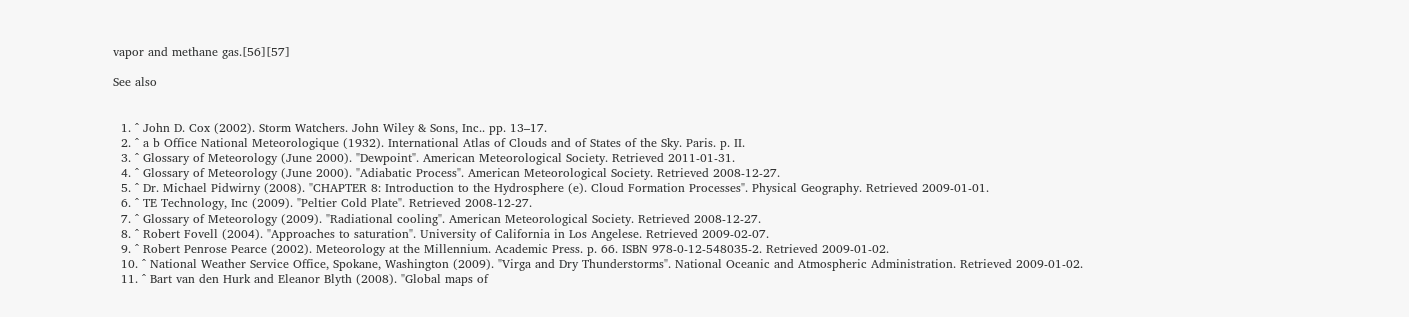vapor and methane gas.[56][57]

See also


  1. ^ John D. Cox (2002). Storm Watchers. John Wiley & Sons, Inc.. pp. 13–17.
  2. ^ a b Office National Meteorologique (1932). International Atlas of Clouds and of States of the Sky. Paris. p. II.
  3. ^ Glossary of Meteorology (June 2000). "Dewpoint". American Meteorological Society. Retrieved 2011-01-31.
  4. ^ Glossary of Meteorology (June 2000). "Adiabatic Process". American Meteorological Society. Retrieved 2008-12-27.
  5. ^ Dr. Michael Pidwirny (2008). "CHAPTER 8: Introduction to the Hydrosphere (e). Cloud Formation Processes". Physical Geography. Retrieved 2009-01-01.
  6. ^ TE Technology, Inc (2009). "Peltier Cold Plate". Retrieved 2008-12-27.
  7. ^ Glossary of Meteorology (2009). "Radiational cooling". American Meteorological Society. Retrieved 2008-12-27.
  8. ^ Robert Fovell (2004). "Approaches to saturation". University of California in Los Angelese. Retrieved 2009-02-07.
  9. ^ Robert Penrose Pearce (2002). Meteorology at the Millennium. Academic Press. p. 66. ISBN 978-0-12-548035-2. Retrieved 2009-01-02.
  10. ^ National Weather Service Office, Spokane, Washington (2009). "Virga and Dry Thunderstorms". National Oceanic and Atmospheric Administration. Retrieved 2009-01-02.
  11. ^ Bart van den Hurk and Eleanor Blyth (2008). "Global maps of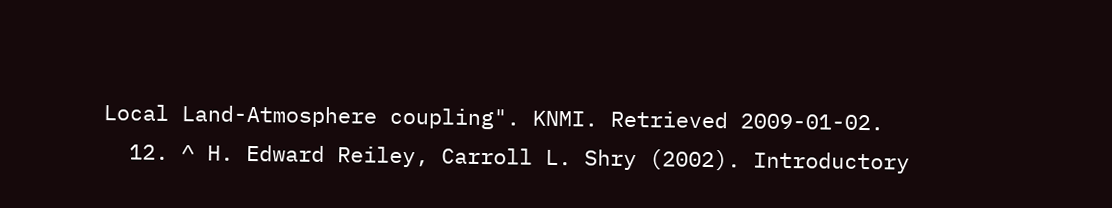Local Land-Atmosphere coupling". KNMI. Retrieved 2009-01-02.
  12. ^ H. Edward Reiley, Carroll L. Shry (2002). Introductory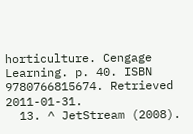horticulture. Cengage Learning. p. 40. ISBN 9780766815674. Retrieved 2011-01-31.
  13. ^ JetStream (2008).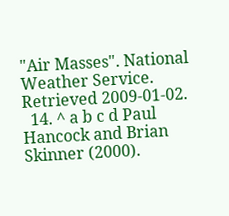"Air Masses". National Weather Service. Retrieved 2009-01-02.
  14. ^ a b c d Paul Hancock and Brian Skinner (2000).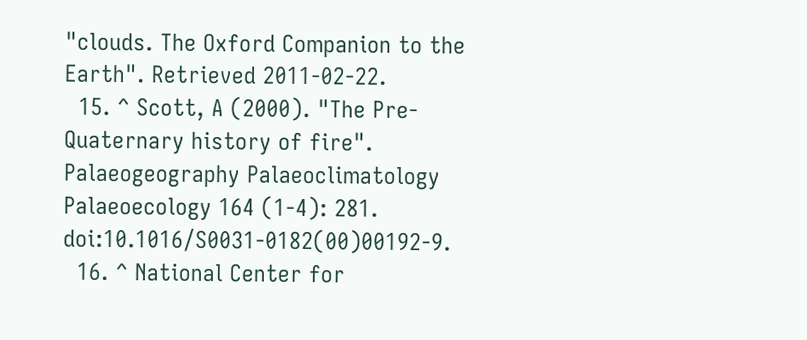"clouds. The Oxford Companion to the Earth". Retrieved 2011-02-22.
  15. ^ Scott, A (2000). "The Pre-Quaternary history of fire". Palaeogeography Palaeoclimatology Palaeoecology 164 (1-4): 281. doi:10.1016/S0031-0182(00)00192-9.
  16. ^ National Center for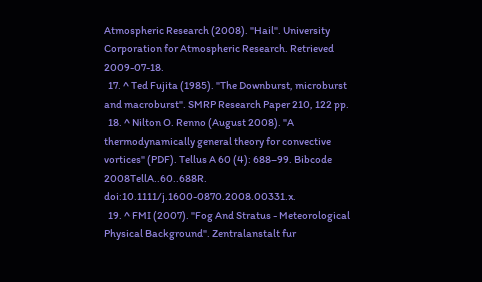Atmospheric Research (2008). "Hail". University Corporation for Atmospheric Research. Retrieved 2009-07-18.
  17. ^ Ted Fujita (1985). "The Downburst, microburst and macroburst". SMRP Research Paper 210, 122 pp.
  18. ^ Nilton O. Renno (August 2008). "A thermodynamically general theory for convective vortices" (PDF). Tellus A 60 (4): 688–99. Bibcode 2008TellA..60..688R. doi:10.1111/j.1600-0870.2008.00331.x.
  19. ^ FMI (2007). "Fog And Stratus - Meteorological Physical Background". Zentralanstalt fur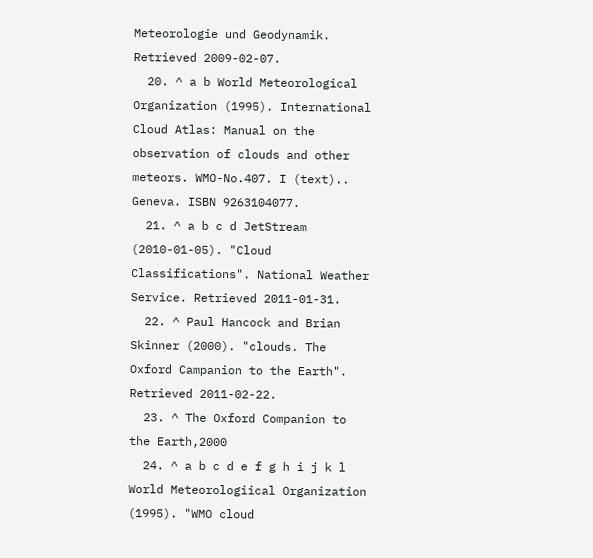Meteorologie und Geodynamik. Retrieved 2009-02-07.
  20. ^ a b World Meteorological Organization (1995). International Cloud Atlas: Manual on the observation of clouds and other meteors. WMO-No.407. I (text).. Geneva. ISBN 9263104077.
  21. ^ a b c d JetStream (2010-01-05). "Cloud Classifications". National Weather Service. Retrieved 2011-01-31.
  22. ^ Paul Hancock and Brian Skinner (2000). "clouds. The Oxford Campanion to the Earth". Retrieved 2011-02-22.
  23. ^ The Oxford Companion to the Earth,2000
  24. ^ a b c d e f g h i j k l World Meteorologiical Organization (1995). "WMO cloud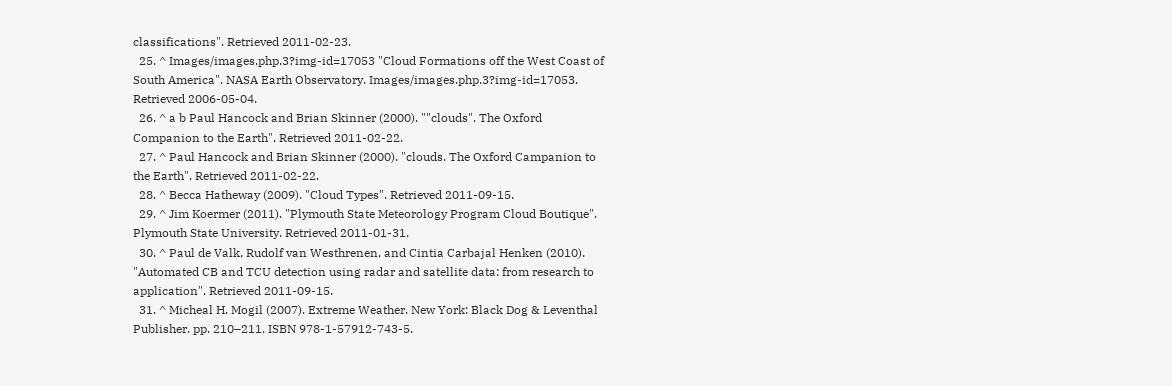classifications". Retrieved 2011-02-23.
  25. ^ Images/images.php.3?img-id=17053 "Cloud Formations off the West Coast of South America". NASA Earth Observatory. Images/images.php.3?img-id=17053. Retrieved 2006-05-04.
  26. ^ a b Paul Hancock and Brian Skinner (2000). ""clouds". The Oxford Companion to the Earth". Retrieved 2011-02-22.
  27. ^ Paul Hancock and Brian Skinner (2000). "clouds. The Oxford Campanion to the Earth". Retrieved 2011-02-22.
  28. ^ Becca Hatheway (2009). "Cloud Types". Retrieved 2011-09-15.
  29. ^ Jim Koermer (2011). "Plymouth State Meteorology Program Cloud Boutique". Plymouth State University. Retrieved 2011-01-31.
  30. ^ Paul de Valk, Rudolf van Westhrenen, and Cintia Carbajal Henken (2010). "Automated CB and TCU detection using radar and satellite data: from research to application". Retrieved 2011-09-15.
  31. ^ Micheal H. Mogil (2007). Extreme Weather. New York: Black Dog & Leventhal Publisher. pp. 210–211. ISBN 978-1-57912-743-5.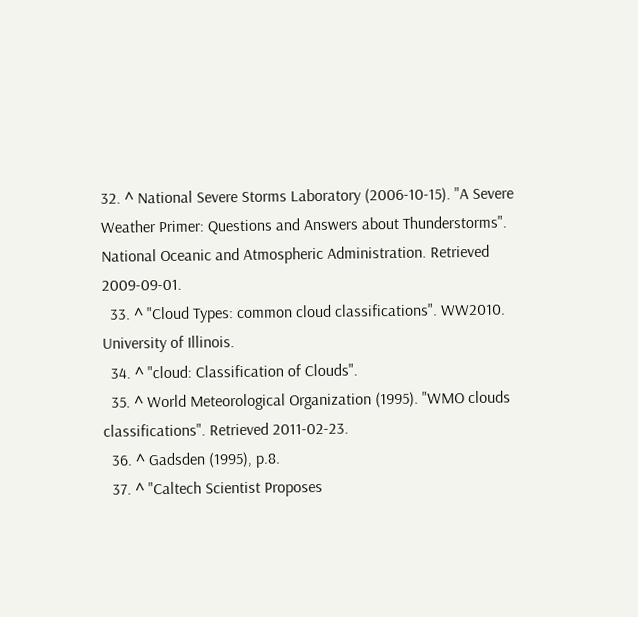32. ^ National Severe Storms Laboratory (2006-10-15). "A Severe Weather Primer: Questions and Answers about Thunderstorms". National Oceanic and Atmospheric Administration. Retrieved 2009-09-01.
  33. ^ "Cloud Types: common cloud classifications". WW2010. University of Illinois.
  34. ^ "cloud: Classification of Clouds".
  35. ^ World Meteorological Organization (1995). "WMO clouds classifications". Retrieved 2011-02-23.
  36. ^ Gadsden (1995), p.8.
  37. ^ "Caltech Scientist Proposes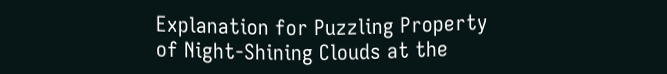Explanation for Puzzling Property of Night-Shining Clouds at the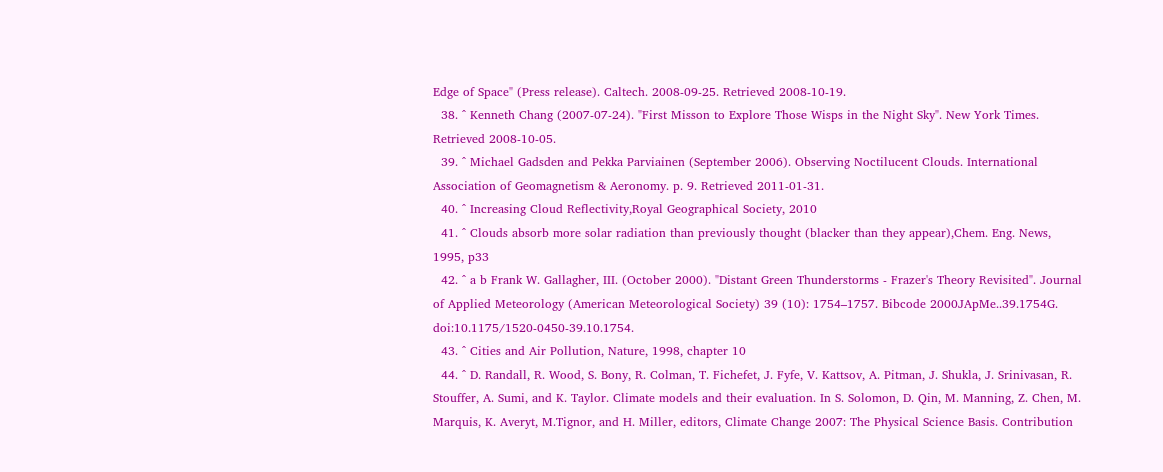Edge of Space" (Press release). Caltech. 2008-09-25. Retrieved 2008-10-19.
  38. ^ Kenneth Chang (2007-07-24). "First Misson to Explore Those Wisps in the Night Sky". New York Times. Retrieved 2008-10-05.
  39. ^ Michael Gadsden and Pekka Parviainen (September 2006). Observing Noctilucent Clouds. International Association of Geomagnetism & Aeronomy. p. 9. Retrieved 2011-01-31.
  40. ^ Increasing Cloud Reflectivity,Royal Geographical Society, 2010
  41. ^ Clouds absorb more solar radiation than previously thought (blacker than they appear),Chem. Eng. News, 1995, p33
  42. ^ a b Frank W. Gallagher, III. (October 2000). "Distant Green Thunderstorms - Frazer's Theory Revisited". Journal of Applied Meteorology (American Meteorological Society) 39 (10): 1754–1757. Bibcode 2000JApMe..39.1754G. doi:10.1175/1520-0450-39.10.1754.
  43. ^ Cities and Air Pollution, Nature, 1998, chapter 10
  44. ^ D. Randall, R. Wood, S. Bony, R. Colman, T. Fichefet, J. Fyfe, V. Kattsov, A. Pitman, J. Shukla, J. Srinivasan, R. Stouffer, A. Sumi, and K. Taylor. Climate models and their evaluation. In S. Solomon, D. Qin, M. Manning, Z. Chen, M. Marquis, K. Averyt, M.Tignor, and H. Miller, editors, Climate Change 2007: The Physical Science Basis. Contribution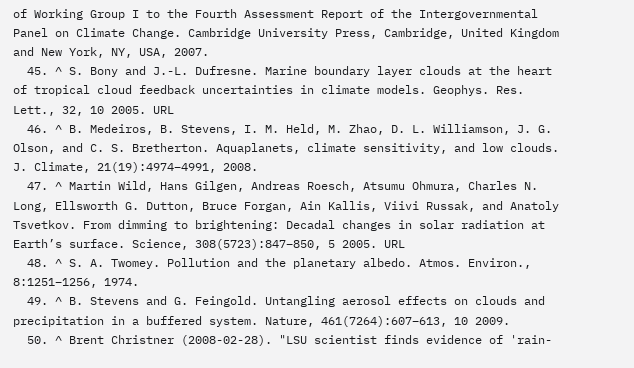of Working Group I to the Fourth Assessment Report of the Intergovernmental Panel on Climate Change. Cambridge University Press, Cambridge, United Kingdom and New York, NY, USA, 2007.
  45. ^ S. Bony and J.-L. Dufresne. Marine boundary layer clouds at the heart of tropical cloud feedback uncertainties in climate models. Geophys. Res. Lett., 32, 10 2005. URL
  46. ^ B. Medeiros, B. Stevens, I. M. Held, M. Zhao, D. L. Williamson, J. G. Olson, and C. S. Bretherton. Aquaplanets, climate sensitivity, and low clouds. J. Climate, 21(19):4974–4991, 2008.
  47. ^ Martin Wild, Hans Gilgen, Andreas Roesch, Atsumu Ohmura, Charles N. Long, Ellsworth G. Dutton, Bruce Forgan, Ain Kallis, Viivi Russak, and Anatoly Tsvetkov. From dimming to brightening: Decadal changes in solar radiation at Earth’s surface. Science, 308(5723):847–850, 5 2005. URL
  48. ^ S. A. Twomey. Pollution and the planetary albedo. Atmos. Environ., 8:1251–1256, 1974.
  49. ^ B. Stevens and G. Feingold. Untangling aerosol effects on clouds and precipitation in a buffered system. Nature, 461(7264):607–613, 10 2009.
  50. ^ Brent Christner (2008-02-28). "LSU scientist finds evidence of 'rain-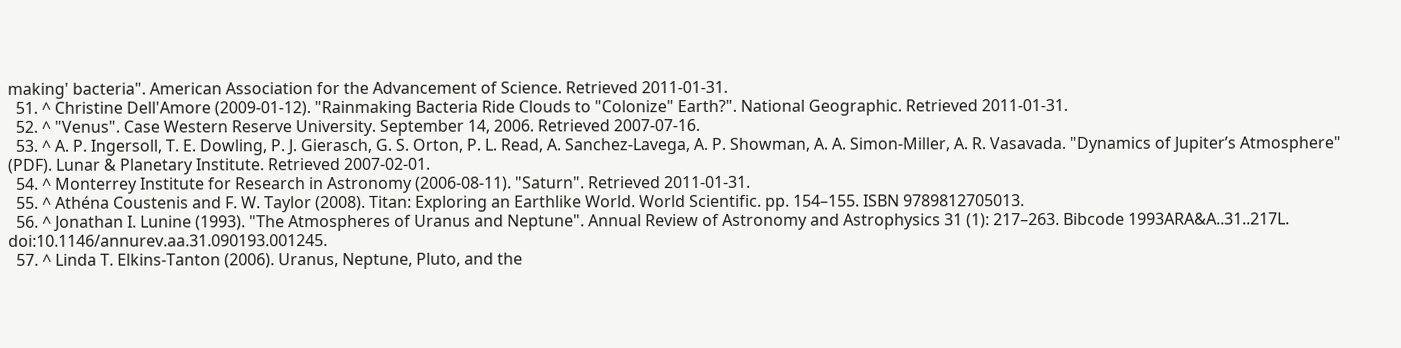making' bacteria". American Association for the Advancement of Science. Retrieved 2011-01-31.
  51. ^ Christine Dell'Amore (2009-01-12). "Rainmaking Bacteria Ride Clouds to "Colonize" Earth?". National Geographic. Retrieved 2011-01-31.
  52. ^ "Venus". Case Western Reserve University. September 14, 2006. Retrieved 2007-07-16.
  53. ^ A. P. Ingersoll, T. E. Dowling, P. J. Gierasch, G. S. Orton, P. L. Read, A. Sanchez-Lavega, A. P. Showman, A. A. Simon-Miller, A. R. Vasavada. "Dynamics of Jupiter’s Atmosphere" (PDF). Lunar & Planetary Institute. Retrieved 2007-02-01.
  54. ^ Monterrey Institute for Research in Astronomy (2006-08-11). "Saturn". Retrieved 2011-01-31.
  55. ^ Athéna Coustenis and F. W. Taylor (2008). Titan: Exploring an Earthlike World. World Scientific. pp. 154–155. ISBN 9789812705013.
  56. ^ Jonathan I. Lunine (1993). "The Atmospheres of Uranus and Neptune". Annual Review of Astronomy and Astrophysics 31 (1): 217–263. Bibcode 1993ARA&A..31..217L. doi:10.1146/annurev.aa.31.090193.001245.
  57. ^ Linda T. Elkins-Tanton (2006). Uranus, Neptune, Pluto, and the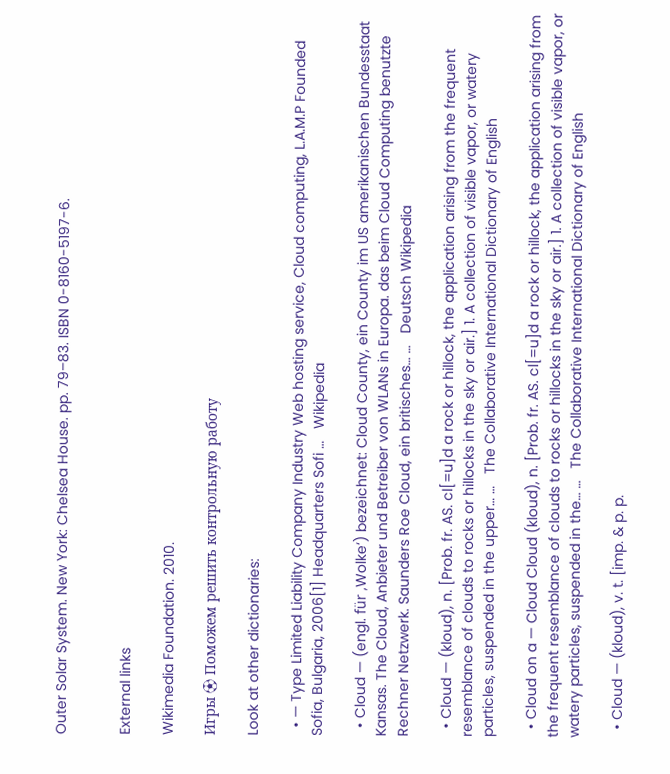Outer Solar System. New York: Chelsea House. pp. 79–83. ISBN 0-8160-5197-6.


External links

Wikimedia Foundation. 2010.

Игры ⚽ Поможем решить контрольную работу

Look at other dictionaries:

  • — Type Limited Liability Company Industry Web hosting service, Cloud computing, L.A.M.P Founded Sofia, Bulgaria, 2006[1] Headquarters Sofi …   Wikipedia

  • Cloud — (engl. für ‚Wolke‘) bezeichnet: Cloud County, ein County im US amerikanischen Bundesstaat Kansas. The Cloud, Anbieter und Betreiber von WLANs in Europa. das beim Cloud Computing benutzte Rechner Netzwerk. Saunders Roe Cloud, ein britisches… …   Deutsch Wikipedia

  • Cloud — (kloud), n. [Prob. fr. AS. cl[=u]d a rock or hillock, the application arising from the frequent resemblance of clouds to rocks or hillocks in the sky or air.] 1. A collection of visible vapor, or watery particles, suspended in the upper… …   The Collaborative International Dictionary of English

  • Cloud on a — Cloud Cloud (kloud), n. [Prob. fr. AS. cl[=u]d a rock or hillock, the application arising from the frequent resemblance of clouds to rocks or hillocks in the sky or air.] 1. A collection of visible vapor, or watery particles, suspended in the… …   The Collaborative International Dictionary of English

  • Cloud — (kloud), v. t. [imp. & p. p.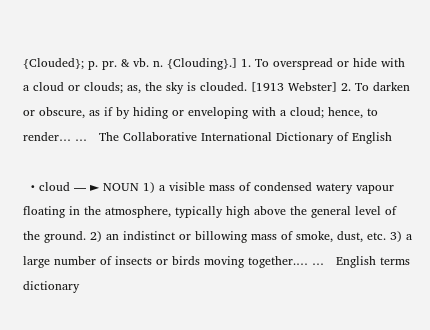{Clouded}; p. pr. & vb. n. {Clouding}.] 1. To overspread or hide with a cloud or clouds; as, the sky is clouded. [1913 Webster] 2. To darken or obscure, as if by hiding or enveloping with a cloud; hence, to render… …   The Collaborative International Dictionary of English

  • cloud — ► NOUN 1) a visible mass of condensed watery vapour floating in the atmosphere, typically high above the general level of the ground. 2) an indistinct or billowing mass of smoke, dust, etc. 3) a large number of insects or birds moving together.… …   English terms dictionary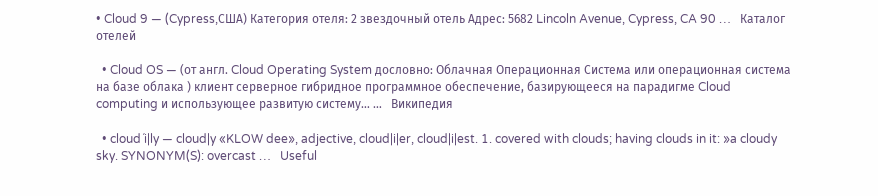• Cloud 9 — (Cypress,США) Категория отеля: 2 звездочный отель Адрес: 5682 Lincoln Avenue, Cypress, CA 90 …   Каталог отелей

  • Cloud OS — (от англ. Cloud Operating System дословно: Облачная Операционная Система или операционная система на базе облака ) клиент серверное гибридное программное обеспечение, базирующееся на парадигме Cloud computing и использующее развитую систему… …   Википедия

  • cloud´i|ly — cloud|y «KLOW dee», adjective, cloud|i|er, cloud|i|est. 1. covered with clouds; having clouds in it: »a cloudy sky. SYNONYM(S): overcast …   Useful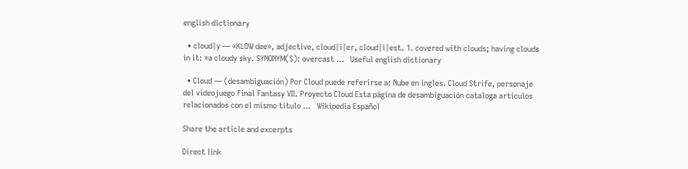english dictionary

  • cloud|y — «KLOW dee», adjective, cloud|i|er, cloud|i|est. 1. covered with clouds; having clouds in it: »a cloudy sky. SYNONYM(S): overcast …   Useful english dictionary

  • Cloud — (desambiguación) Por Cloud puede referirse a: Nube en ingles. Cloud Strife, personaje del videojuego Final Fantasy VII. Proyecto Cloud Esta página de desambiguación cataloga artículos relacionados con el mismo título …   Wikipedia Español

Share the article and excerpts

Direct link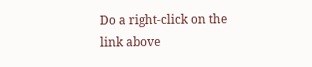Do a right-click on the link above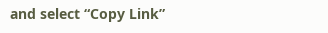and select “Copy Link”